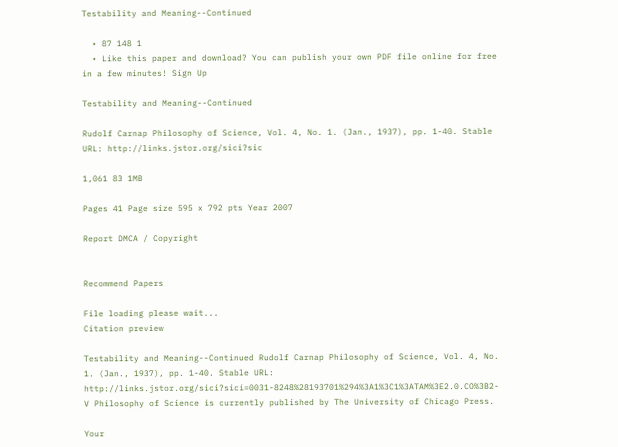Testability and Meaning--Continued

  • 87 148 1
  • Like this paper and download? You can publish your own PDF file online for free in a few minutes! Sign Up

Testability and Meaning--Continued

Rudolf Carnap Philosophy of Science, Vol. 4, No. 1. (Jan., 1937), pp. 1-40. Stable URL: http://links.jstor.org/sici?sic

1,061 83 1MB

Pages 41 Page size 595 x 792 pts Year 2007

Report DMCA / Copyright


Recommend Papers

File loading please wait...
Citation preview

Testability and Meaning--Continued Rudolf Carnap Philosophy of Science, Vol. 4, No. 1. (Jan., 1937), pp. 1-40. Stable URL: http://links.jstor.org/sici?sici=0031-8248%28193701%294%3A1%3C1%3ATAM%3E2.0.CO%3B2-V Philosophy of Science is currently published by The University of Chicago Press.

Your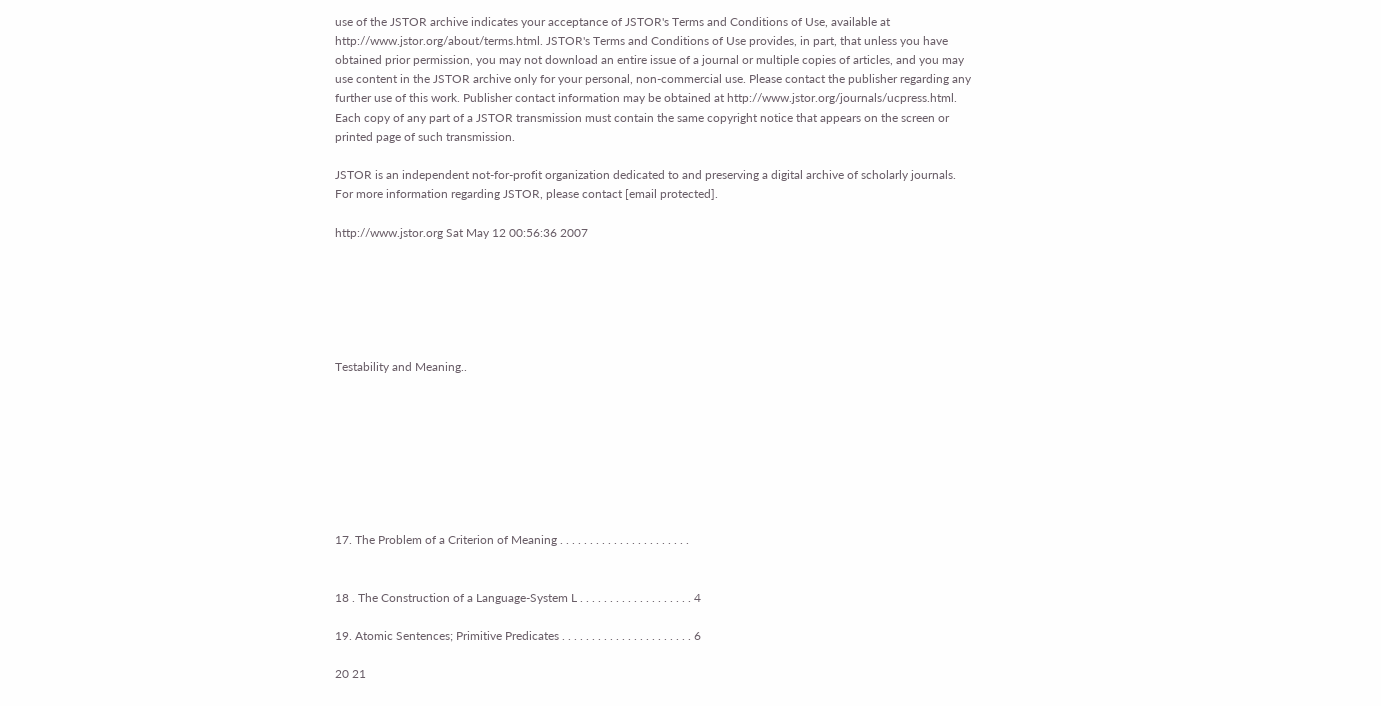use of the JSTOR archive indicates your acceptance of JSTOR's Terms and Conditions of Use, available at http://www.jstor.org/about/terms.html. JSTOR's Terms and Conditions of Use provides, in part, that unless you have obtained prior permission, you may not download an entire issue of a journal or multiple copies of articles, and you may use content in the JSTOR archive only for your personal, non-commercial use. Please contact the publisher regarding any further use of this work. Publisher contact information may be obtained at http://www.jstor.org/journals/ucpress.html. Each copy of any part of a JSTOR transmission must contain the same copyright notice that appears on the screen or printed page of such transmission.

JSTOR is an independent not-for-profit organization dedicated to and preserving a digital archive of scholarly journals. For more information regarding JSTOR, please contact [email protected].

http://www.jstor.org Sat May 12 00:56:36 2007






Testability and Meaning..








17. The Problem of a Criterion of Meaning . . . . . . . . . . . . . . . . . . . . . .


18 . The Construction of a Language-System L . . . . . . . . . . . . . . . . . . . 4

19. Atomic Sentences; Primitive Predicates . . . . . . . . . . . . . . . . . . . . . . 6

20 21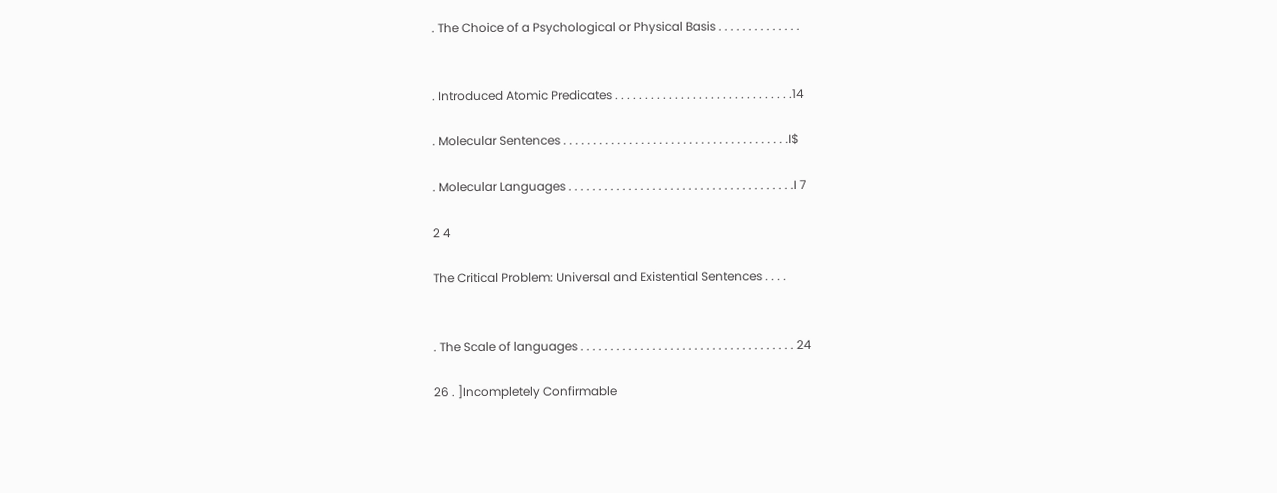. The Choice of a Psychological or Physical Basis . . . . . . . . . . . . . .


. Introduced Atomic Predicates . . . . . . . . . . . . . . . . . . . . . . . . . . . . . .14

. Molecular Sentences . . . . . . . . . . . . . . . . . . . . . . . . . . . . . . . . . . . . . .I$

. Molecular Languages . . . . . . . . . . . . . . . . . . . . . . . . . . . . . . . . . . . . . .I 7

2 4

The Critical Problem: Universal and Existential Sentences . . . .


. The Scale of languages . . . . . . . . . . . . . . . . . . . . . . . . . . . . . . . . . . . . 24

26 . ]Incompletely Confirmable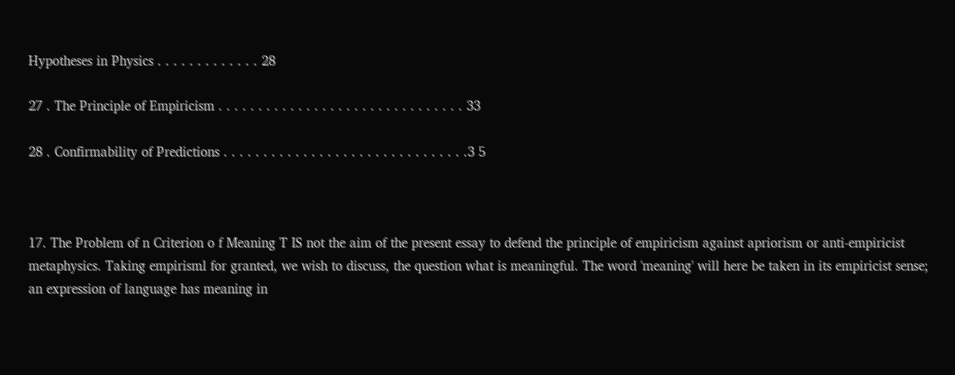Hypotheses in Physics . . . . . . . . . . . . . 28

27 . The Principle of Empiricism . . . . . . . . . . . . . . . . . . . . . . . . . . . . . . . 33

28 . Confirmability of Predictions . . . . . . . . . . . . . . . . . . . . . . . . . . . . . . .3 5



17. The Problem of n Criterion o f Meaning T IS not the aim of the present essay to defend the principle of empiricism against apriorism or anti-empiricist metaphysics. Taking empirisml for granted, we wish to discuss, the question what is meaningful. The word 'meaning' will here be taken in its empiricist sense; an expression of language has meaning in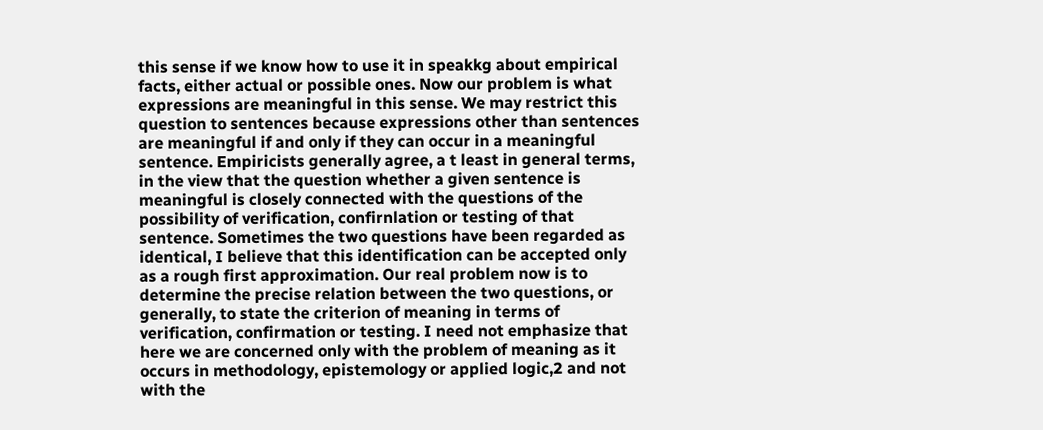this sense if we know how to use it in speakkg about empirical facts, either actual or possible ones. Now our problem is what expressions are meaningful in this sense. We may restrict this question to sentences because expressions other than sentences are meaningful if and only if they can occur in a meaningful sentence. Empiricists generally agree, a t least in general terms, in the view that the question whether a given sentence is meaningful is closely connected with the questions of the possibility of verification, confirnlation or testing of that sentence. Sometimes the two questions have been regarded as identical, I believe that this identification can be accepted only as a rough first approximation. Our real problem now is to determine the precise relation between the two questions, or generally, to state the criterion of meaning in terms of verification, confirmation or testing. I need not emphasize that here we are concerned only with the problem of meaning as it occurs in methodology, epistemology or applied logic,2 and not with the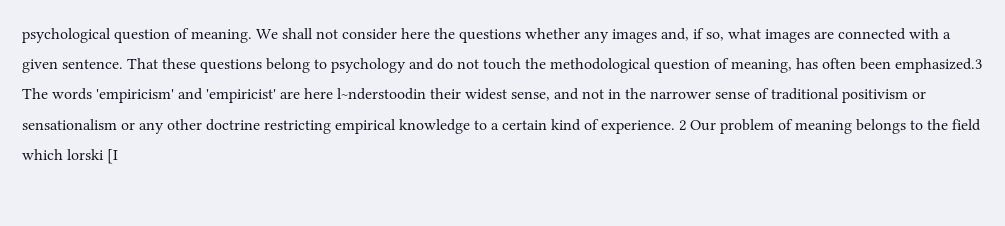psychological question of meaning. We shall not consider here the questions whether any images and, if so, what images are connected with a given sentence. That these questions belong to psychology and do not touch the methodological question of meaning, has often been emphasized.3 The words 'empiricism' and 'empiricist' are here l~nderstoodin their widest sense, and not in the narrower sense of traditional positivism or sensationalism or any other doctrine restricting empirical knowledge to a certain kind of experience. 2 Our problem of meaning belongs to the field which lorski [I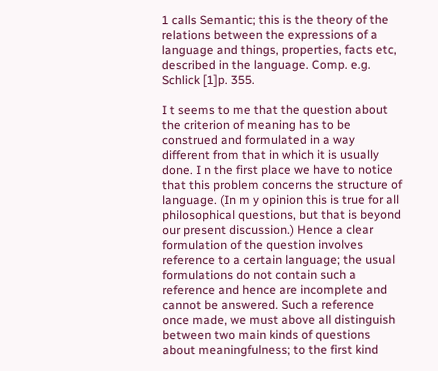1 calls Semantic; this is the theory of the relations between the expressions of a language and things, properties, facts etc, described in the language. Comp. e.g. Schlick [1]p. 355.

I t seems to me that the question about the criterion of meaning has to be construed and formulated in a way different from that in which it is usually done. I n the first place we have to notice that this problem concerns the structure of language. (In m y opinion this is true for all philosophical questions, but that is beyond our present discussion.) Hence a clear formulation of the question involves reference to a certain language; the usual formulations do not contain such a reference and hence are incomplete and cannot be answered. Such a reference once made, we must above all distinguish between two main kinds of questions about meaningfulness; to the first kind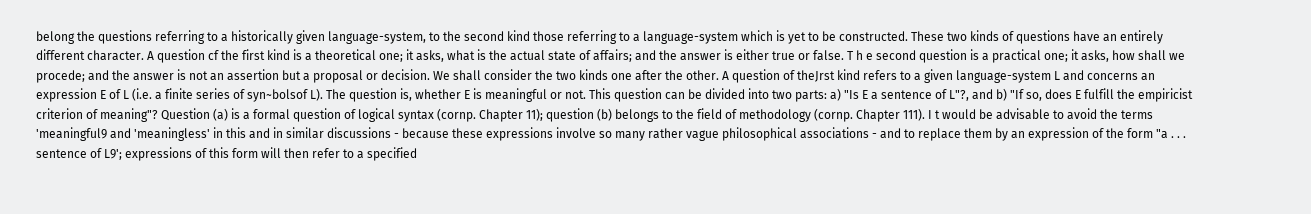belong the questions referring to a historically given language-system, to the second kind those referring to a language-system which is yet to be constructed. These two kinds of questions have an entirely different character. A question cf the first kind is a theoretical one; it asks, what is the actual state of affairs; and the answer is either true or false. T h e second question is a practical one; it asks, how shall we procede; and the answer is not an assertion but a proposal or decision. We shall consider the two kinds one after the other. A question of theJrst kind refers to a given language-system L and concerns an expression E of L (i.e. a finite series of syn~bolsof L). The question is, whether E is meaningful or not. This question can be divided into two parts: a) "Is E a sentence of L"?, and b) "If so, does E fulfill the empiricist criterion of meaning"? Question (a) is a formal question of logical syntax (cornp. Chapter 11); question (b) belongs to the field of methodology (cornp. Chapter 111). I t would be advisable to avoid the terms 'meaningful9 and 'meaningless' in this and in similar discussions - because these expressions involve so many rather vague philosophical associations - and to replace them by an expression of the form "a . . . sentence of L9'; expressions of this form will then refer to a specified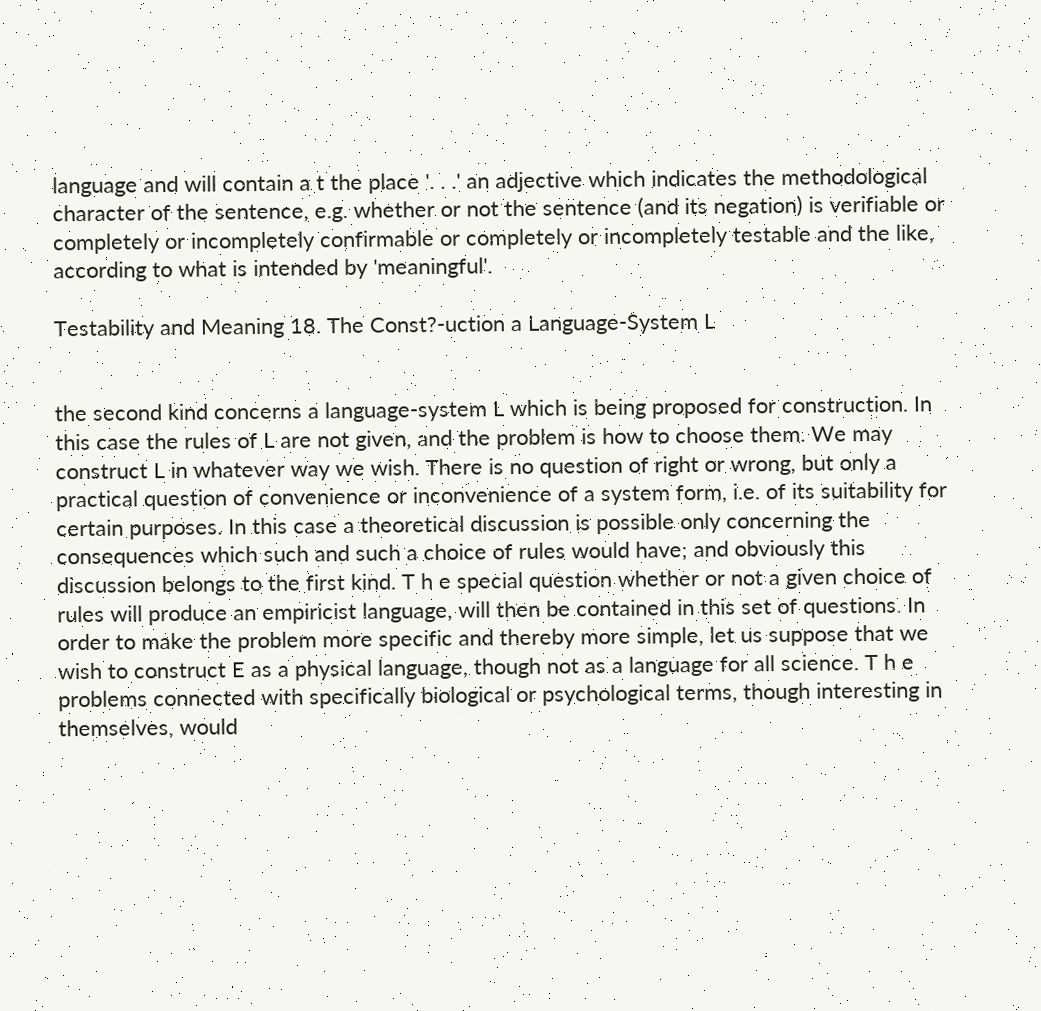language and will contain a t the place '. . .' an adjective which indicates the methodological character of the sentence, e.g. whether or not the sentence (and its negation) is verifiable or completely or incompletely confirmable or completely or incompletely testable and the like, according to what is intended by 'meaningful'.

Testability and Meaning 18. The Const?-uction a Language-System L


the second kind concerns a language-system L which is being proposed for construction. In this case the rules of L are not given, and the problem is how to choose them. We may construct L in whatever way we wish. There is no question of right or wrong, but only a practical question of convenience or inconvenience of a system form, i.e. of its suitability for certain purposes. In this case a theoretical discussion is possible only concerning the consequences which such and such a choice of rules would have; and obviously this discussion belongs to the first kind. T h e special question whether or not a given choice of rules will produce an empiricist language, will then be contained in this set of questions. In order to make the problem more specific and thereby more simple, let us suppose that we wish to construct E as a physical language, though not as a language for all science. T h e problems connected with specifically biological or psychological terms, though interesting in themselves, would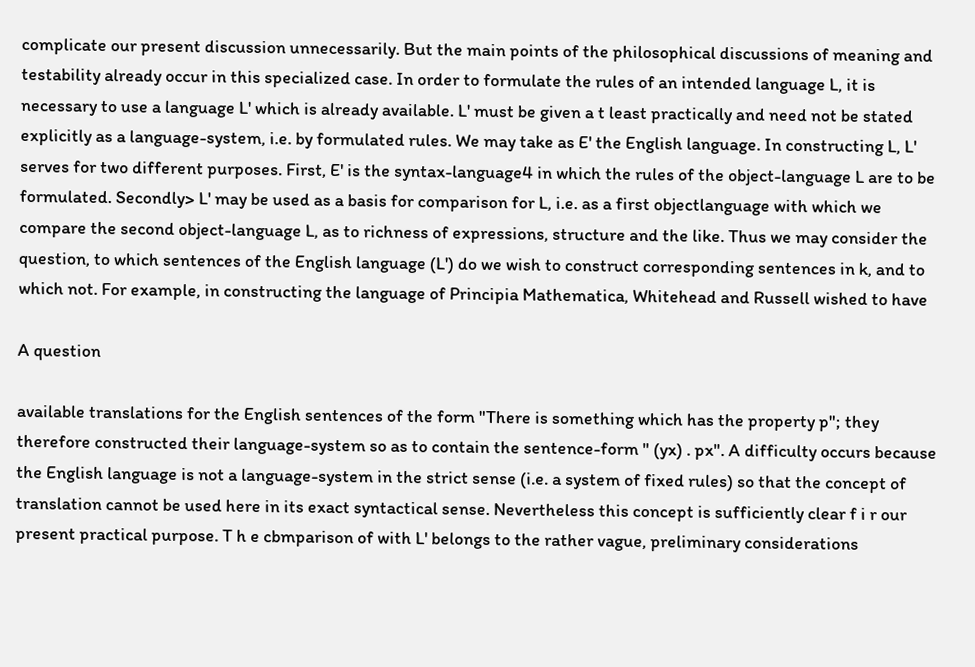complicate our present discussion unnecessarily. But the main points of the philosophical discussions of meaning and testability already occur in this specialized case. In order to formulate the rules of an intended language L, it is necessary to use a language L' which is already available. L' must be given a t least practically and need not be stated explicitly as a language-system, i.e. by formulated rules. We may take as E' the English language. In constructing L, L' serves for two different purposes. First, E' is the syntax-language4 in which the rules of the object-language L are to be formulated. Secondly> L' may be used as a basis for comparison for L, i.e. as a first objectlanguage with which we compare the second object-language L, as to richness of expressions, structure and the like. Thus we may consider the question, to which sentences of the English language (L') do we wish to construct corresponding sentences in k, and to which not. For example, in constructing the language of Principia Mathematica, Whitehead and Russell wished to have

A question

available translations for the English sentences of the form "There is something which has the property p"; they therefore constructed their language-system so as to contain the sentence-form " (yx) . px". A difficulty occurs because the English language is not a language-system in the strict sense (i.e. a system of fixed rules) so that the concept of translation cannot be used here in its exact syntactical sense. Nevertheless this concept is sufficiently clear f i r our present practical purpose. T h e cbmparison of with L' belongs to the rather vague, preliminary considerations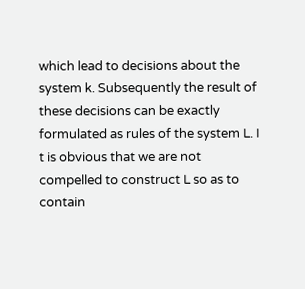which lead to decisions about the system k. Subsequently the result of these decisions can be exactly formulated as rules of the system L. I t is obvious that we are not compelled to construct L so as to contain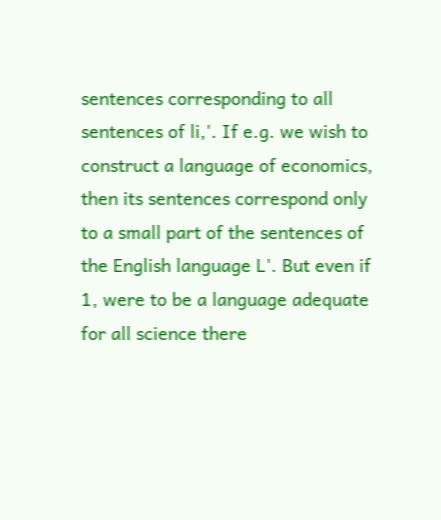sentences corresponding to all sentences of li,'. If e.g. we wish to construct a language of economics, then its sentences correspond only to a small part of the sentences of the English language L'. But even if 1, were to be a language adequate for all science there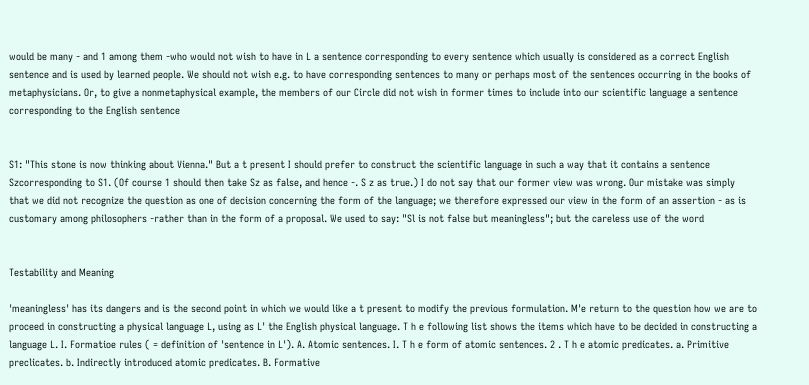would be many - and 1 among them -who would not wish to have in L a sentence corresponding to every sentence which usually is considered as a correct English sentence and is used by learned people. We should not wish e.g. to have corresponding sentences to many or perhaps most of the sentences occurring in the books of metaphysicians. Or, to give a nonmetaphysical example, the members of our Circle did not wish in former times to include into our scientific language a sentence corresponding to the English sentence


S1: "This stone is now thinking about Vienna." But a t present I should prefer to construct the scientific language in such a way that it contains a sentence Szcorresponding to S1. (Of course 1 should then take Sz as false, and hence -. S z as true.) I do not say that our former view was wrong. Our mistake was simply that we did not recognize the question as one of decision concerning the form of the language; we therefore expressed our view in the form of an assertion - as is customary among philosophers -rather than in the form of a proposal. We used to say: "Sl is not false but meaningless"; but the careless use of the word


Testability and Meaning

'meaningless' has its dangers and is the second point in which we would like a t present to modify the previous formulation. M'e return to the question how we are to proceed in constructing a physical language L, using as L' the English physical language. T h e following list shows the items which have to be decided in constructing a language L. I. Formatioe rules ( = definition of 'sentence in L'). A. Atomic sentences. I. T h e form of atomic sentences. 2 . T h e atomic predicates. a. Primitive preclicates. b. Indirectly introduced atomic predicates. B. Formative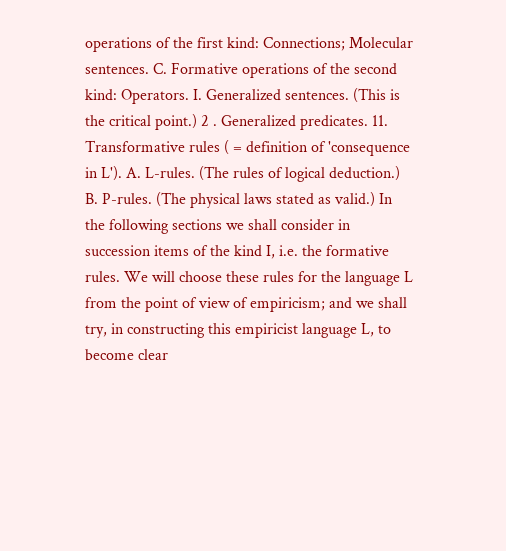operations of the first kind: Connections; Molecular sentences. C. Formative operations of the second kind: Operators. I. Generalized sentences. (This is the critical point.) 2 . Generalized predicates. 11. Transformative rules ( = definition of 'consequence in L'). A. L-rules. (The rules of logical deduction.) B. P-rules. (The physical laws stated as valid.) In the following sections we shall consider in succession items of the kind I, i.e. the formative rules. We will choose these rules for the language L from the point of view of empiricism; and we shall try, in constructing this empiricist language L, to become clear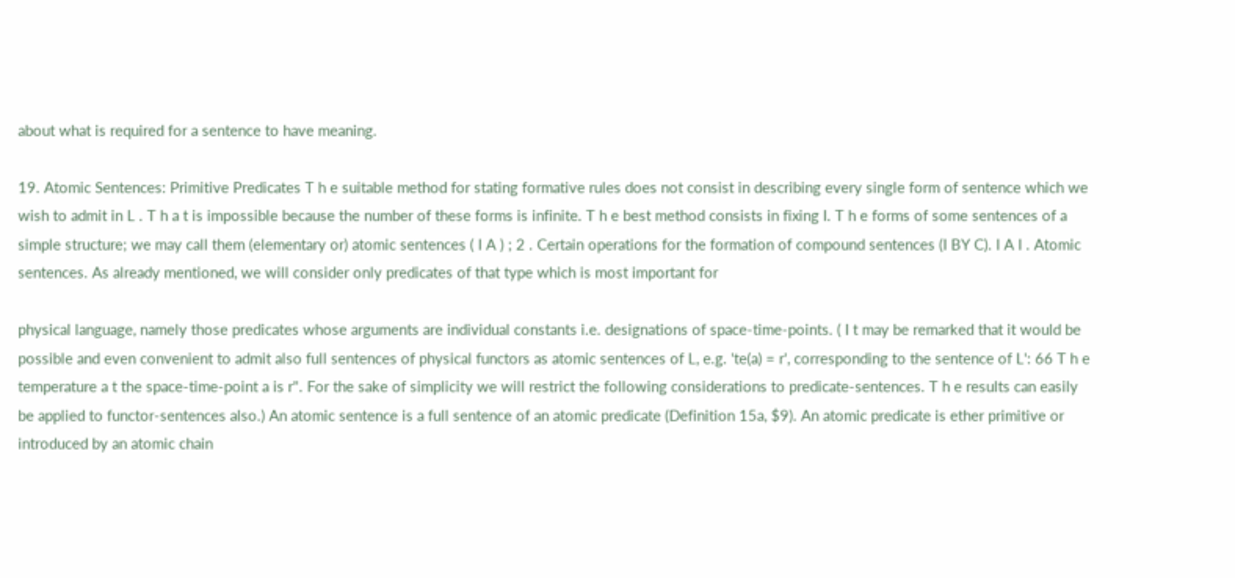about what is required for a sentence to have meaning.

19. Atomic Sentences: Primitive Predicates T h e suitable method for stating formative rules does not consist in describing every single form of sentence which we wish to admit in L . T h a t is impossible because the number of these forms is infinite. T h e best method consists in fixing I. T h e forms of some sentences of a simple structure; we may call them (elementary or) atomic sentences ( I A ) ; 2 . Certain operations for the formation of compound sentences (I BY C). I A I . Atomic sentences. As already mentioned, we will consider only predicates of that type which is most important for

physical language, namely those predicates whose arguments are individual constants i.e. designations of space-time-points. ( I t may be remarked that it would be possible and even convenient to admit also full sentences of physical functors as atomic sentences of L, e.g. 'te(a) = r', corresponding to the sentence of L': 66 T h e temperature a t the space-time-point a is r". For the sake of simplicity we will restrict the following considerations to predicate-sentences. T h e results can easily be applied to functor-sentences also.) An atomic sentence is a full sentence of an atomic predicate (Definition 15a, $9). An atomic predicate is ether primitive or introduced by an atomic chain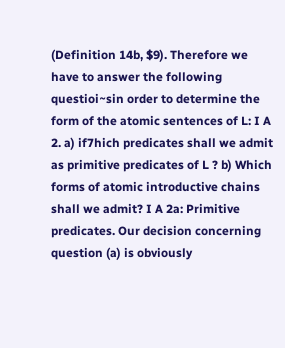(Definition 14b, $9). Therefore we have to answer the following questioi~sin order to determine the form of the atomic sentences of L: I A 2. a) if7hich predicates shall we admit as primitive predicates of L ? b) Which forms of atomic introductive chains shall we admit? I A 2a: Primitive predicates. Our decision concerning question (a) is obviously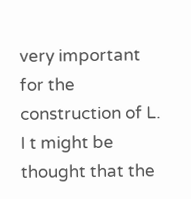very important for the construction of L. I t might be thought that the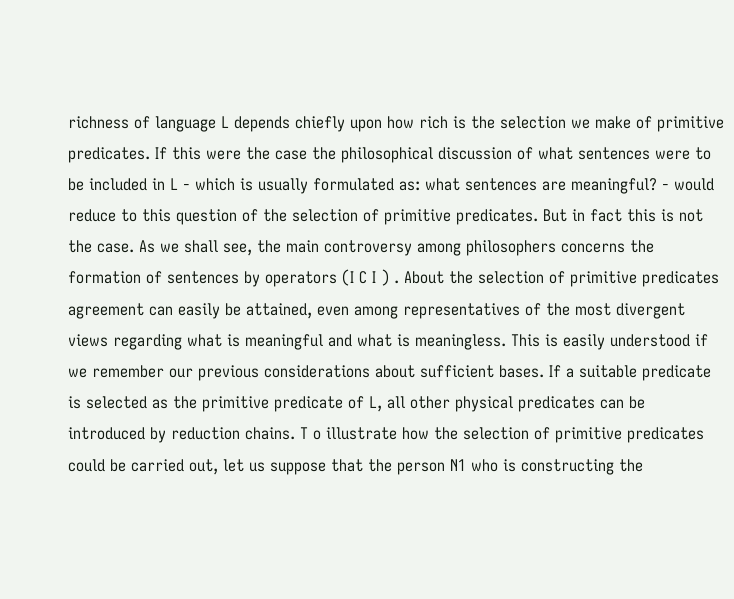richness of language L depends chiefly upon how rich is the selection we make of primitive predicates. If this were the case the philosophical discussion of what sentences were to be included in L - which is usually formulated as: what sentences are meaningful? - would reduce to this question of the selection of primitive predicates. But in fact this is not the case. As we shall see, the main controversy among philosophers concerns the formation of sentences by operators (I C I ) . About the selection of primitive predicates agreement can easily be attained, even among representatives of the most divergent views regarding what is meaningful and what is meaningless. This is easily understood if we remember our previous considerations about sufficient bases. If a suitable predicate is selected as the primitive predicate of L, all other physical predicates can be introduced by reduction chains. T o illustrate how the selection of primitive predicates could be carried out, let us suppose that the person N1 who is constructing the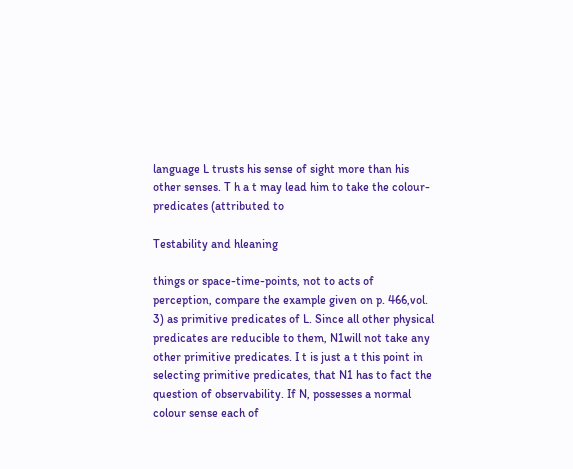language L trusts his sense of sight more than his other senses. T h a t may lead him to take the colour-predicates (attributed to

Testability and hleaning

things or space-time-points, not to acts of perception, compare the example given on p. 466,vol. 3) as primitive predicates of L. Since all other physical predicates are reducible to them, N1will not take any other primitive predicates. I t is just a t this point in selecting primitive predicates, that N1 has to fact the question of observability. If N, possesses a normal colour sense each of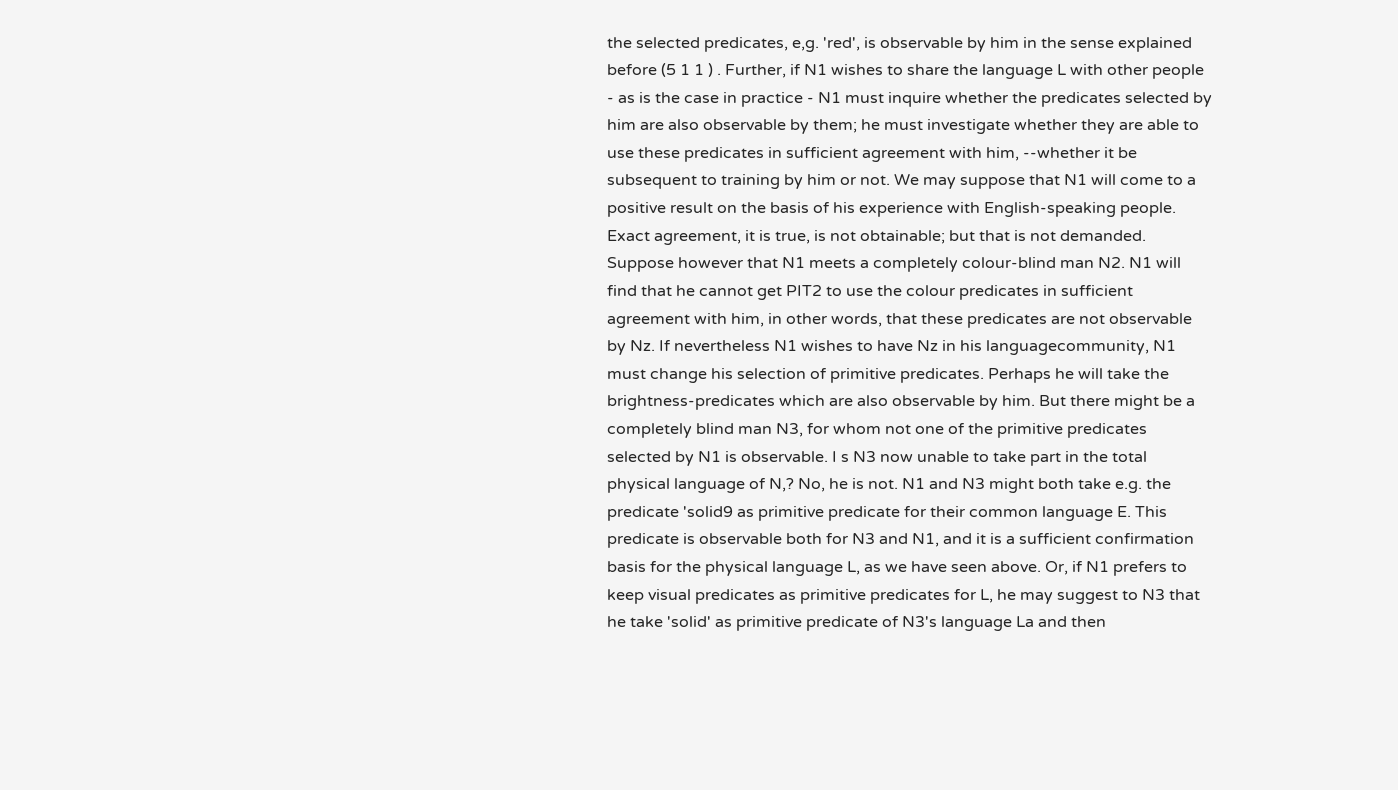the selected predicates, e,g. 'red', is observable by him in the sense explained before (5 1 1 ) . Further, if N1 wishes to share the language L with other people - as is the case in practice - N1 must inquire whether the predicates selected by him are also observable by them; he must investigate whether they are able to use these predicates in sufficient agreement with him, --whether it be subsequent to training by him or not. We may suppose that N1 will come to a positive result on the basis of his experience with English-speaking people. Exact agreement, it is true, is not obtainable; but that is not demanded. Suppose however that N1 meets a completely colour-blind man N2. N1 will find that he cannot get PIT2 to use the colour predicates in sufficient agreement with him, in other words, that these predicates are not observable by Nz. If nevertheless N1 wishes to have Nz in his languagecommunity, N1 must change his selection of primitive predicates. Perhaps he will take the brightness-predicates which are also observable by him. But there might be a completely blind man N3, for whom not one of the primitive predicates selected by N1 is observable. I s N3 now unable to take part in the total physical language of N,? No, he is not. N1 and N3 might both take e.g. the predicate 'solid9 as primitive predicate for their common language E. This predicate is observable both for N3 and N1, and it is a sufficient confirmation basis for the physical language L, as we have seen above. Or, if N1 prefers to keep visual predicates as primitive predicates for L, he may suggest to N3 that he take 'solid' as primitive predicate of N3's language La and then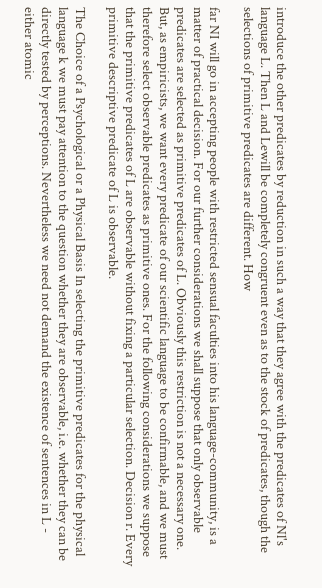introduce the other predicates by reduction in such a way that they agree with the predicates of Nl's language L. Then L and Lewill be completely congruent even as to the stock of predicates, though the selections of primitive predicates are different. How

far NI will go in accepting people with restricted sensual faculties into his language-community, is a matter of practical decision. For our further considerations we shall suppose that only observable predicates are selected as primitive predicates of L. Obviously this restriction is not a necessary one. But, as empiricists, we want every predicate of our scientific language to be confirmable, and we must therefore select observable predicates as primitive ones. For the following considerations we suppose that the primitive predicates of L are observable without fixing a particular selection. Decision r. Every primitive descriptive predicate of L is observable.

The Choice of a Psychological or a Physical Basis In selecting the primitive predicates for the physical language k we must pay attention to the question whether they are observable, i.e. whether they can be directly tested by perceptions. Nevertheless we need not demand the existence of sentences in L - either atomic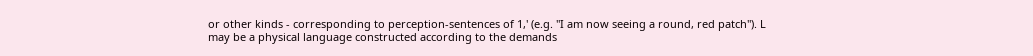or other kinds - corresponding to perception-sentences of 1,' (e.g. "I am now seeing a round, red patch"). L may be a physical language constructed according to the demands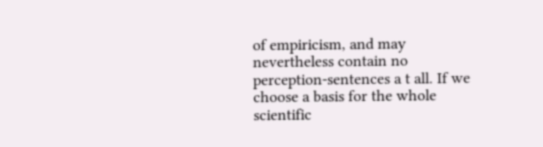of empiricism, and may nevertheless contain no perception-sentences a t all. If we choose a basis for the whole scientific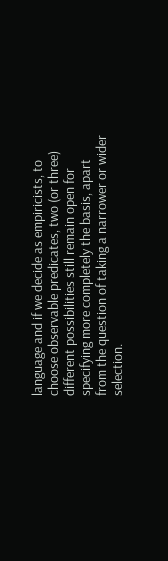language and if we decide as empiricists, to choose observable predicates, two (or three) different possibilities still remain open for specifying more completely the basis, apart from the question of taking a narrower or wider selection.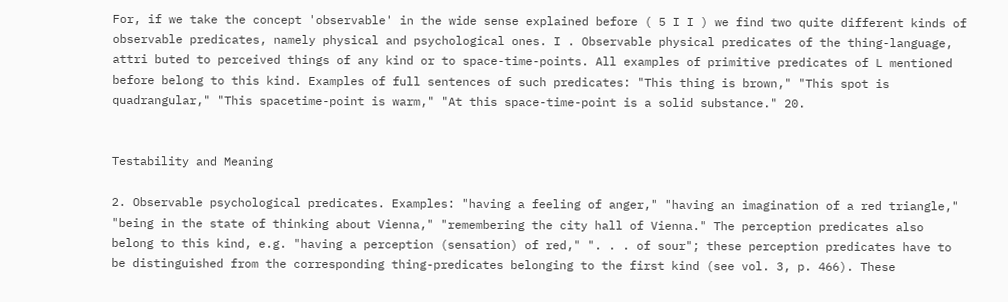For, if we take the concept 'observable' in the wide sense explained before ( 5 I I ) we find two quite different kinds of observable predicates, namely physical and psychological ones. I . Observable physical predicates of the thing-language, attri buted to perceived things of any kind or to space-time-points. All examples of primitive predicates of L mentioned before belong to this kind. Examples of full sentences of such predicates: "This thing is brown," "This spot is quadrangular," "This spacetime-point is warm," "At this space-time-point is a solid substance." 20.


Testability and Meaning

2. Observable psychological predicates. Examples: "having a feeling of anger," "having an imagination of a red triangle," "being in the state of thinking about Vienna," "remembering the city hall of Vienna." The perception predicates also belong to this kind, e.g. "having a perception (sensation) of red," ". . . of sour"; these perception predicates have to be distinguished from the corresponding thing-predicates belonging to the first kind (see vol. 3, p. 466). These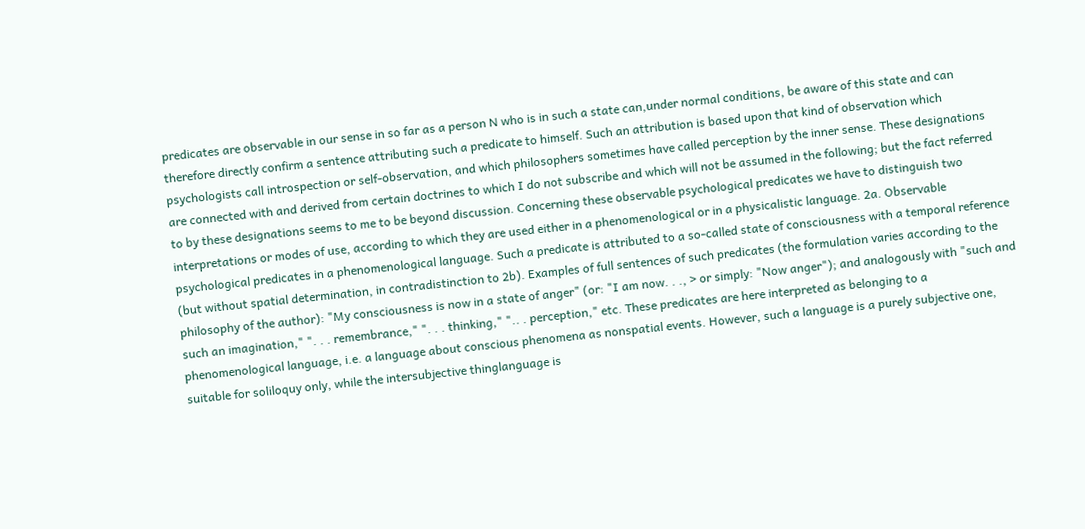predicates are observable in our sense in so far as a person N who is in such a state can,under normal conditions, be aware of this state and can therefore directly confirm a sentence attributing such a predicate to himself. Such an attribution is based upon that kind of observation which psychologists call introspection or self-observation, and which philosophers sometimes have called perception by the inner sense. These designations are connected with and derived from certain doctrines to which I do not subscribe and which will not be assumed in the following; but the fact referred to by these designations seems to me to be beyond discussion. Concerning these observable psychological predicates we have to distinguish two interpretations or modes of use, according to which they are used either in a phenomenological or in a physicalistic language. 2a. Observable psychological predicates in a phenomenological language. Such a predicate is attributed to a so-called state of consciousness with a temporal reference (but without spatial determination, in contradistinction to 2b). Examples of full sentences of such predicates (the formulation varies according to the philosophy of the author): "My consciousness is now in a state of anger" (or: "I am now. . ., > or simply: "Now anger"); and analogously with "such and such an imagination," ". . . remembrance," ". . . thinking," ".. . perception," etc. These predicates are here interpreted as belonging to a phenomenological language, i.e. a language about conscious phenomena as nonspatial events. However, such a language is a purely subjective one, suitable for soliloquy only, while the intersubjective thinglanguage is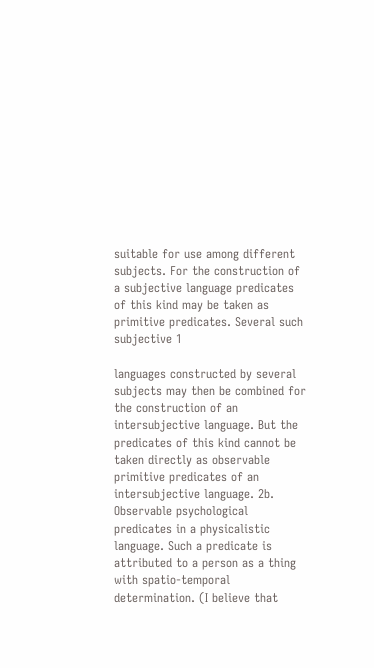suitable for use among different subjects. For the construction of a subjective language predicates of this kind may be taken as primitive predicates. Several such subjective 1

languages constructed by several subjects may then be combined for the construction of an intersubjective language. But the predicates of this kind cannot be taken directly as observable primitive predicates of an intersubjective language. 2b. Observable psychological predicates in a physicalistic language. Such a predicate is attributed to a person as a thing with spatio-temporal determination. (I believe that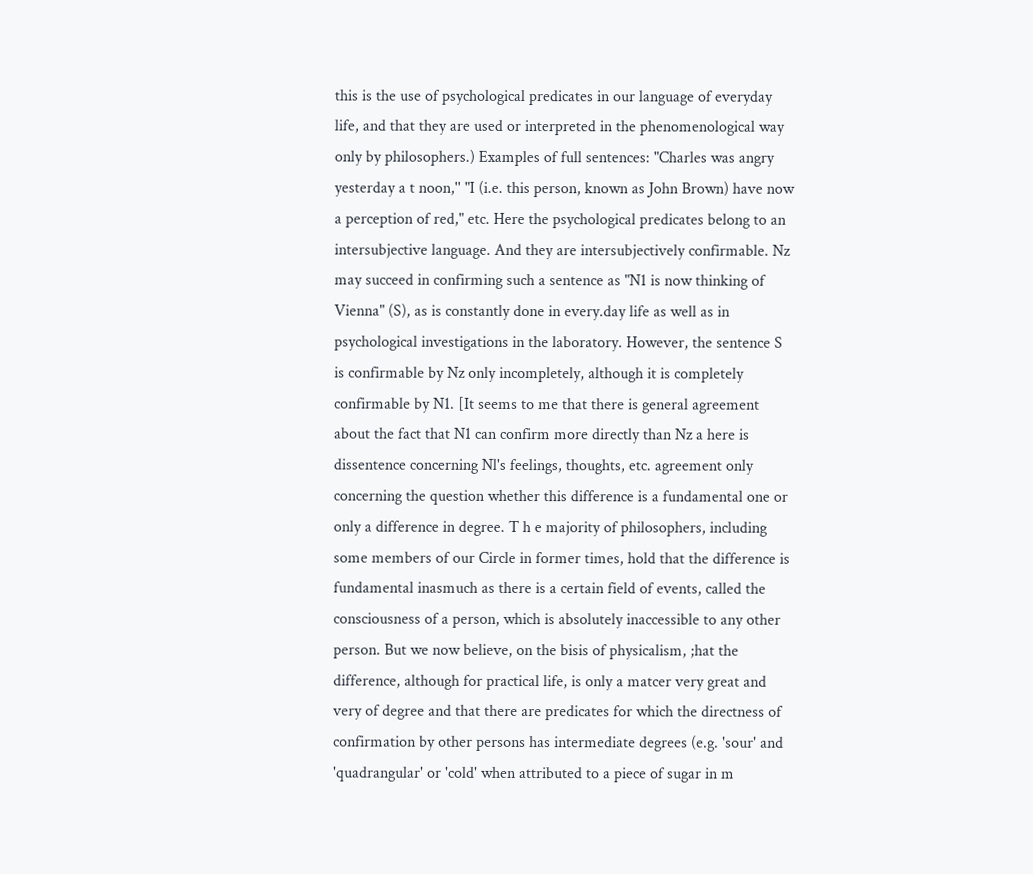this is the use of psychological predicates in our language of everyday life, and that they are used or interpreted in the phenomenological way only by philosophers.) Examples of full sentences: "Charles was angry yesterday a t noon,'' "I (i.e. this person, known as John Brown) have now a perception of red," etc. Here the psychological predicates belong to an intersubjective language. And they are intersubjectively confirmable. Nz may succeed in confirming such a sentence as "N1 is now thinking of Vienna" (S), as is constantly done in every.day life as well as in psychological investigations in the laboratory. However, the sentence S is confirmable by Nz only incompletely, although it is completely confirmable by N1. [It seems to me that there is general agreement about the fact that N1 can confirm more directly than Nz a here is dissentence concerning Nl's feelings, thoughts, etc. agreement only concerning the question whether this difference is a fundamental one or only a difference in degree. T h e majority of philosophers, including some members of our Circle in former times, hold that the difference is fundamental inasmuch as there is a certain field of events, called the consciousness of a person, which is absolutely inaccessible to any other person. But we now believe, on the bisis of physicalism, ;hat the difference, although for practical life, is only a matcer very great and very of degree and that there are predicates for which the directness of confirmation by other persons has intermediate degrees (e.g. 'sour' and 'quadrangular' or 'cold' when attributed to a piece of sugar in m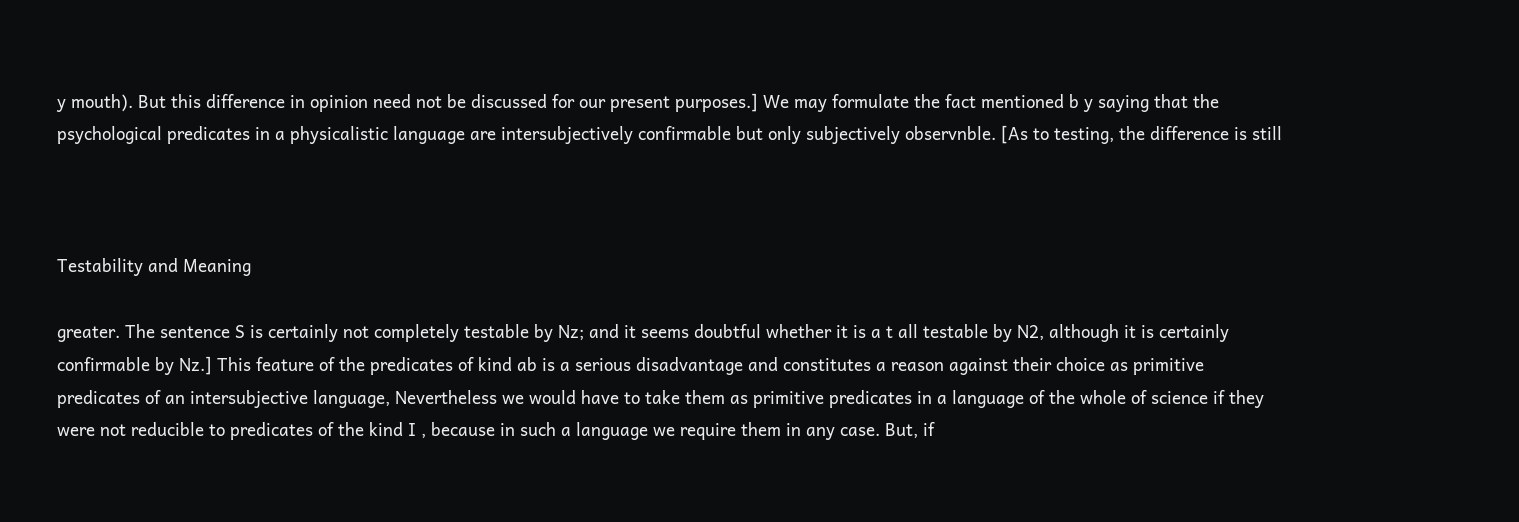y mouth). But this difference in opinion need not be discussed for our present purposes.] We may formulate the fact mentioned b y saying that the psychological predicates in a physicalistic language are intersubjectively confirmable but only subjectively observnble. [As to testing, the difference is still



Testability and Meaning

greater. The sentence S is certainly not completely testable by Nz; and it seems doubtful whether it is a t all testable by N2, although it is certainly confirmable by Nz.] This feature of the predicates of kind ab is a serious disadvantage and constitutes a reason against their choice as primitive predicates of an intersubjective language, Nevertheless we would have to take them as primitive predicates in a language of the whole of science if they were not reducible to predicates of the kind I , because in such a language we require them in any case. But, if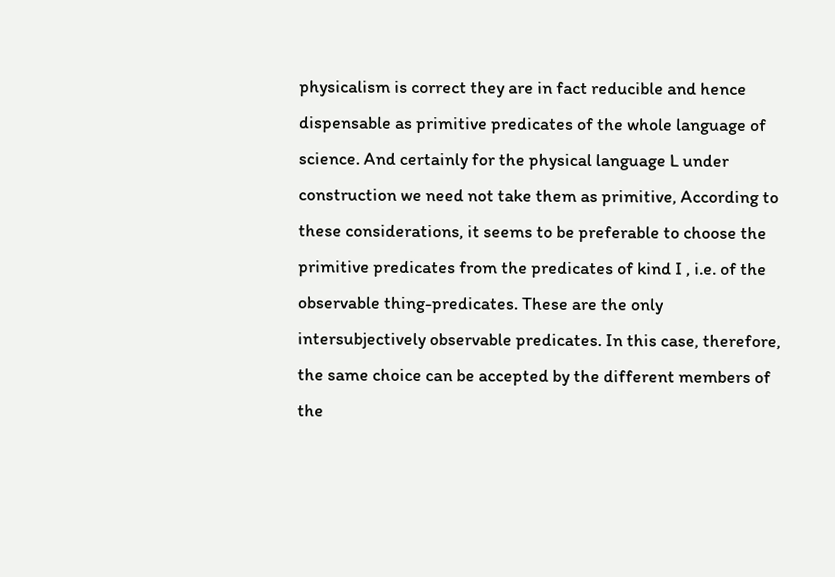physicalism is correct they are in fact reducible and hence dispensable as primitive predicates of the whole language of science. And certainly for the physical language L under construction we need not take them as primitive, According to these considerations, it seems to be preferable to choose the primitive predicates from the predicates of kind I , i.e. of the observable thing-predicates. These are the only intersubjectively observable predicates. In this case, therefore, the same choice can be accepted by the different members of the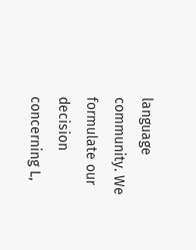language community. We formulate our decision concerning L,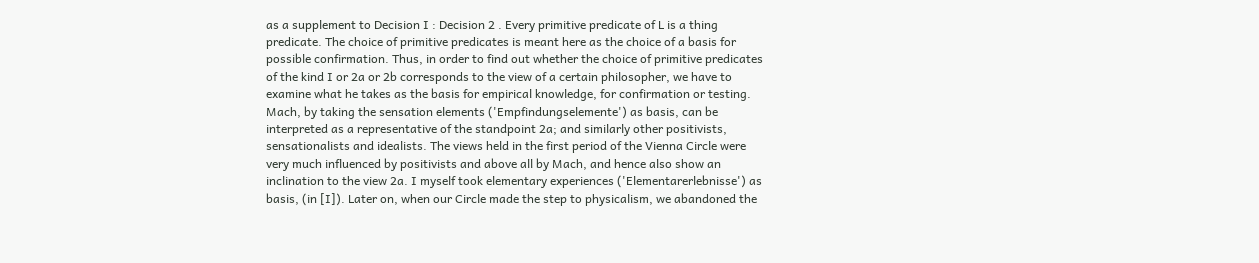as a supplement to Decision I : Decision 2 . Every primitive predicate of L is a thing predicate. The choice of primitive predicates is meant here as the choice of a basis for possible confirmation. Thus, in order to find out whether the choice of primitive predicates of the kind I or 2a or 2b corresponds to the view of a certain philosopher, we have to examine what he takes as the basis for empirical knowledge, for confirmation or testing. Mach, by taking the sensation elements ('Empfindungselemente') as basis, can be interpreted as a representative of the standpoint 2a; and similarly other positivists, sensationalists and idealists. The views held in the first period of the Vienna Circle were very much influenced by positivists and above all by Mach, and hence also show an inclination to the view 2a. I myself took elementary experiences ('Elementarerlebnisse') as basis, (in [I]). Later on, when our Circle made the step to physicalism, we abandoned the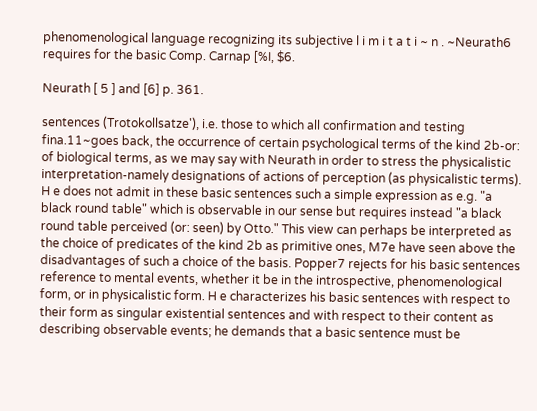phenomenological language recognizing its subjective l i m i t a t i ~ n . ~Neurath6 requires for the basic Comp. Carnap [%I, $6.

Neurath [ 5 ] and [6] p. 361.

sentences (Trotokollsatze'), i.e. those to which all confirmation and testing fina.11~goes back, the occurrence of certain psychological terms of the kind 2b-or: of biological terms, as we may say with Neurath in order to stress the physicalistic interpretation-namely designations of actions of perception (as physicalistic terms). H e does not admit in these basic sentences such a simple expression as e.g. "a black round table" which is observable in our sense but requires instead "a black round table perceived (or: seen) by Otto." This view can perhaps be interpreted as the choice of predicates of the kind 2b as primitive ones, M7e have seen above the disadvantages of such a choice of the basis. Popper7 rejects for his basic sentences reference to mental events, whether it be in the introspective, phenomenological form, or in physicalistic form. H e characterizes his basic sentences with respect to their form as singular existential sentences and with respect to their content as describing observable events; he demands that a basic sentence must be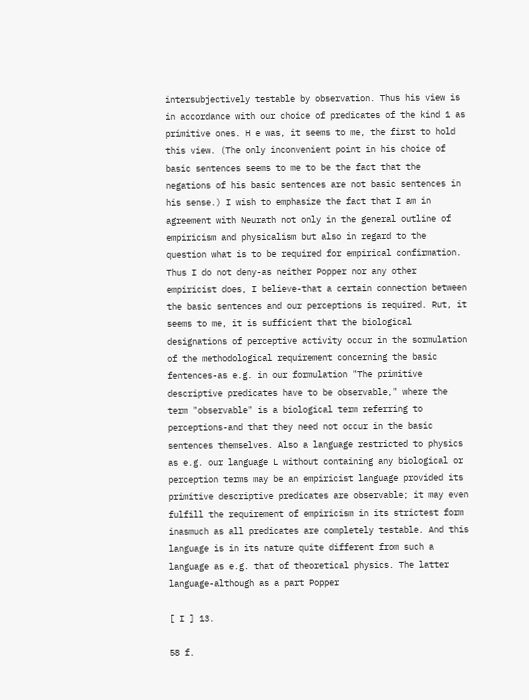intersubjectively testable by observation. Thus his view is in accordance with our choice of predicates of the kind 1 as primitive ones. H e was, it seems to me, the first to hold this view. (The only inconvenient point in his choice of basic sentences seems to me to be the fact that the negations of his basic sentences are not basic sentences in his sense.) I wish to emphasize the fact that I am in agreement with Neurath not only in the general outline of empiricism and physicalism but also in regard to the question what is to be required for empirical confirmation. Thus I do not deny-as neither Popper nor any other empiricist does, I believe-that a certain connection between the basic sentences and our perceptions is required. Rut, it seems to me, it is sufficient that the biological designations of perceptive activity occur in the sormulation of the methodological requirement concerning the basic fentences-as e.g. in our formulation "The primitive descriptive predicates have to be observable," where the term "observable" is a biological term referring to perceptions-and that they need not occur in the basic sentences themselves. Also a language restricted to physics as e.g. our language L without containing any biological or perception terms may be an empiricist language provided its primitive descriptive predicates are observable; it may even fulfill the requirement of empiricism in its strictest form inasmuch as all predicates are completely testable. And this language is in its nature quite different from such a language as e.g. that of theoretical physics. The latter language-although as a part Popper

[ I ] 13.

58 f.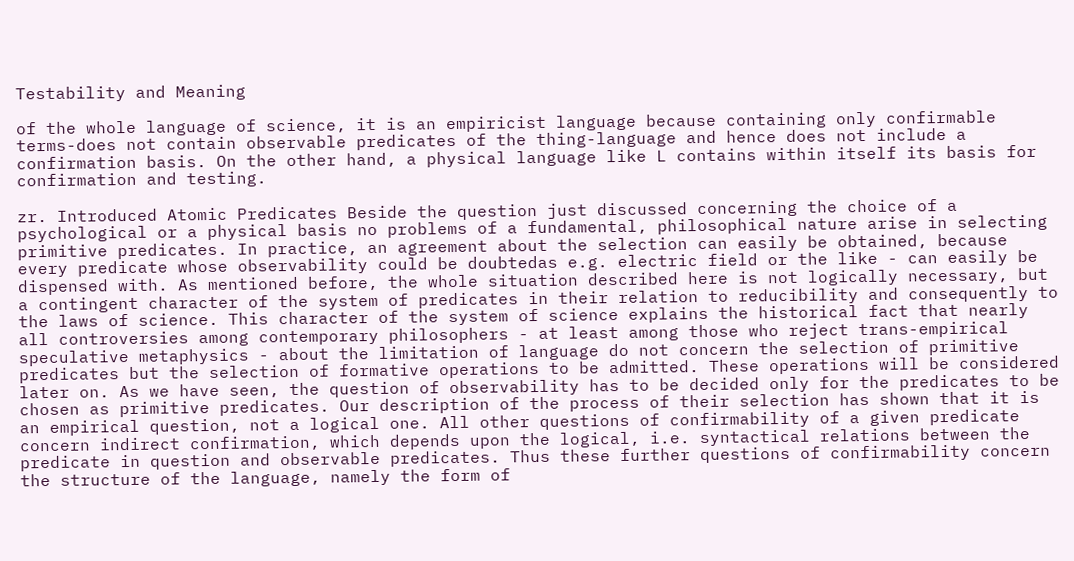Testability and Meaning

of the whole language of science, it is an empiricist language because containing only confirmable terms-does not contain observable predicates of the thing-language and hence does not include a confirmation basis. On the other hand, a physical language like L contains within itself its basis for confirmation and testing.

zr. Introduced Atomic Predicates Beside the question just discussed concerning the choice of a psychological or a physical basis no problems of a fundamental, philosophical nature arise in selecting primitive predicates. In practice, an agreement about the selection can easily be obtained, because every predicate whose observability could be doubtedas e.g. electric field or the like - can easily be dispensed with. As mentioned before, the whole situation described here is not logically necessary, but a contingent character of the system of predicates in their relation to reducibility and consequently to the laws of science. This character of the system of science explains the historical fact that nearly all controversies among contemporary philosophers - at least among those who reject trans-empirical speculative metaphysics - about the limitation of language do not concern the selection of primitive predicates but the selection of formative operations to be admitted. These operations will be considered later on. As we have seen, the question of observability has to be decided only for the predicates to be chosen as primitive predicates. Our description of the process of their selection has shown that it is an empirical question, not a logical one. All other questions of confirmability of a given predicate concern indirect confirmation, which depends upon the logical, i.e. syntactical relations between the predicate in question and observable predicates. Thus these further questions of confirmability concern the structure of the language, namely the form of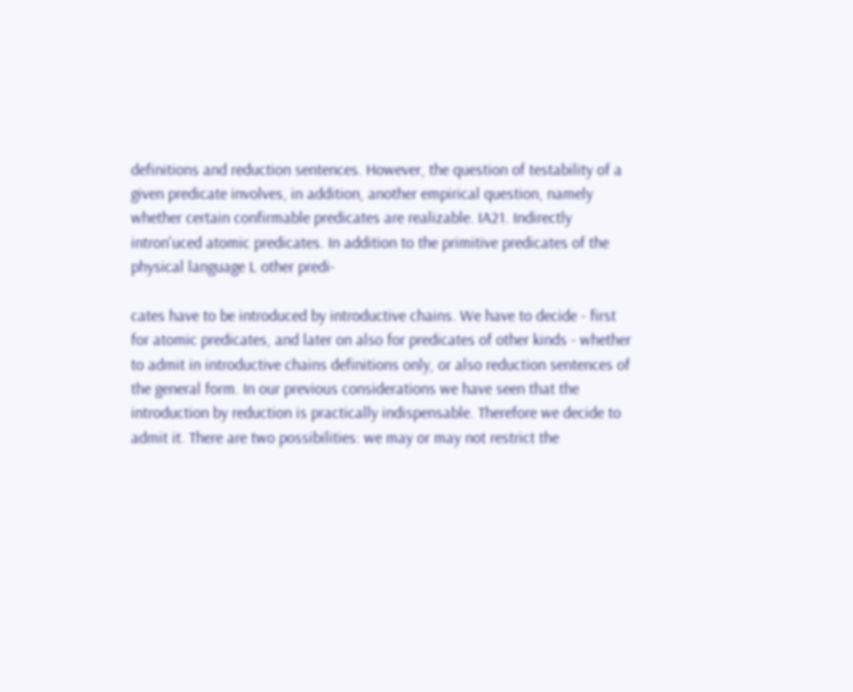definitions and reduction sentences. However, the question of testability of a given predicate involves, in addition, another empirical question, namely whether certain confirmable predicates are realizable. IA21. Indirectly intron'uced atomic predicates. In addition to the primitive predicates of the physical language L other predi-

cates have to be introduced by introductive chains. We have to decide - first for atomic predicates, and later on also for predicates of other kinds - whether to admit in introductive chains definitions only, or also reduction sentences of the general form. In our previous considerations we have seen that the introduction by reduction is practically indispensable. Therefore we decide to admit it. There are two possibilities: we may or may not restrict the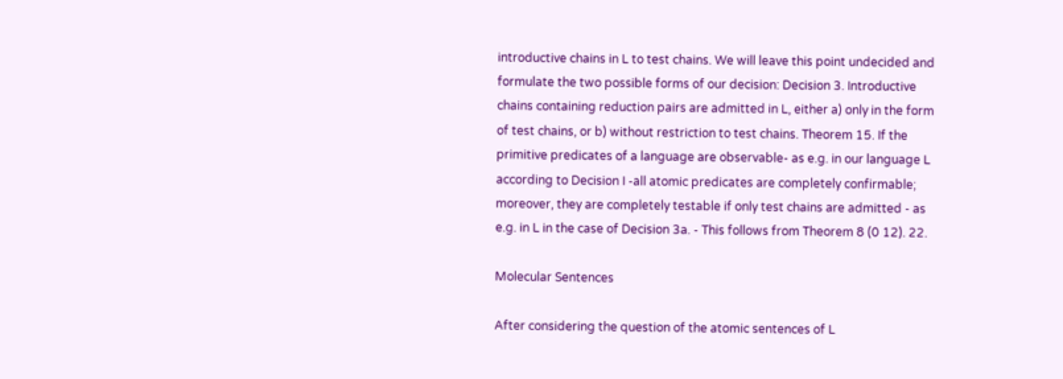introductive chains in L to test chains. We will leave this point undecided and formulate the two possible forms of our decision: Decision 3. Introductive chains containing reduction pairs are admitted in L, either a) only in the form of test chains, or b) without restriction to test chains. Theorem 15. If the primitive predicates of a language are observable- as e.g. in our language L according to Decision I -all atomic predicates are completely confirmable; moreover, they are completely testable if only test chains are admitted - as e.g. in L in the case of Decision 3a. - This follows from Theorem 8 (0 12). 22.

Molecular Sentences

After considering the question of the atomic sentences of L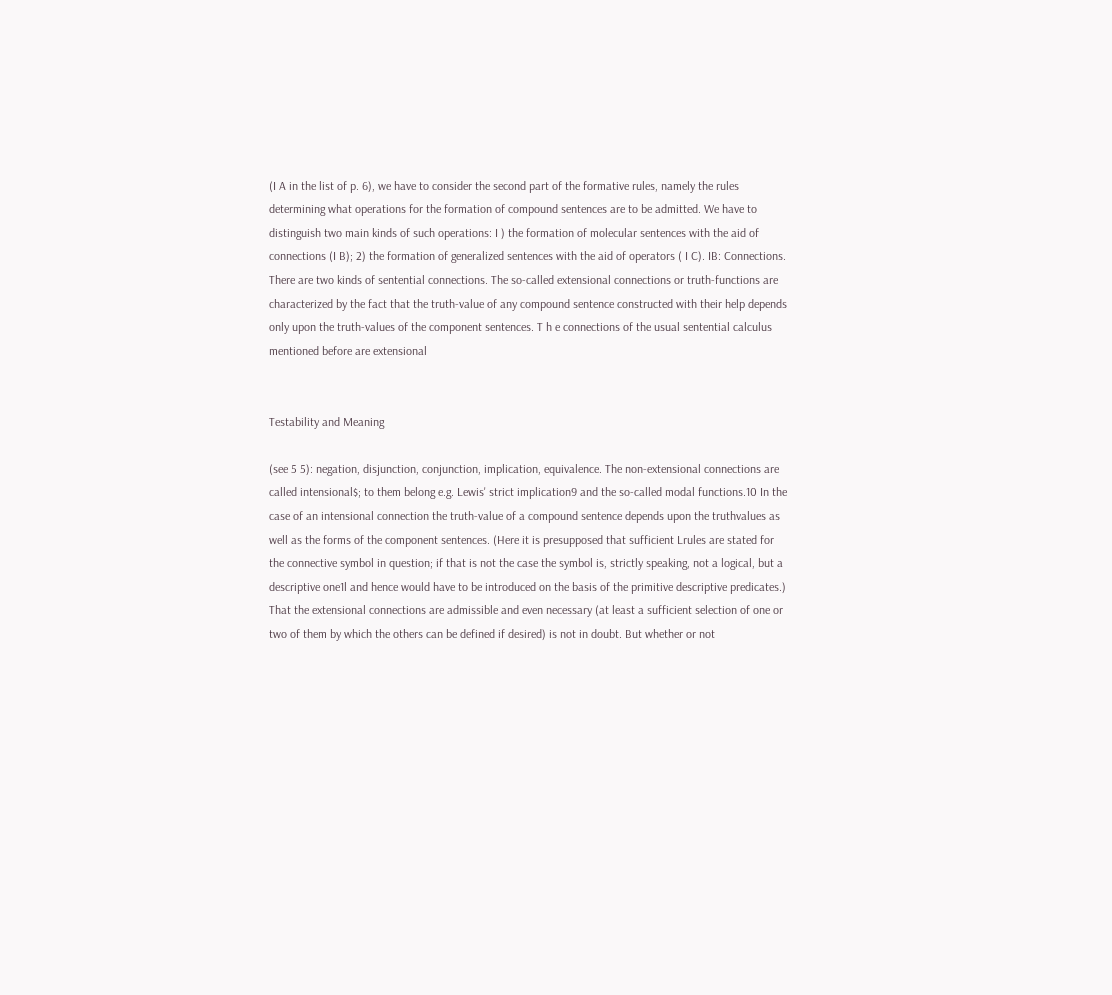(I A in the list of p. 6), we have to consider the second part of the formative rules, namely the rules determining what operations for the formation of compound sentences are to be admitted. We have to distinguish two main kinds of such operations: I ) the formation of molecular sentences with the aid of connections (I B); 2) the formation of generalized sentences with the aid of operators ( I C). IB: Connections. There are two kinds of sentential connections. The so-called extensional connections or truth-functions are characterized by the fact that the truth-value of any compound sentence constructed with their help depends only upon the truth-values of the component sentences. T h e connections of the usual sentential calculus mentioned before are extensional


Testability and Meaning

(see 5 5): negation, disjunction, conjunction, implication, equivalence. The non-extensional connections are called intensional$; to them belong e.g. Lewis' strict implication9 and the so-called modal functions.10 In the case of an intensional connection the truth-value of a compound sentence depends upon the truthvalues as well as the forms of the component sentences. (Here it is presupposed that sufficient Lrules are stated for the connective symbol in question; if that is not the case the symbol is, strictly speaking, not a logical, but a descriptive one1l and hence would have to be introduced on the basis of the primitive descriptive predicates.) That the extensional connections are admissible and even necessary (at least a sufficient selection of one or two of them by which the others can be defined if desired) is not in doubt. But whether or not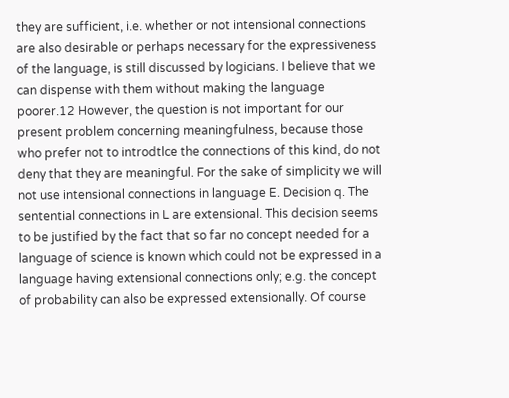they are sufficient, i.e. whether or not intensional connections are also desirable or perhaps necessary for the expressiveness of the language, is still discussed by logicians. I believe that we can dispense with them without making the language poorer.12 However, the question is not important for our present problem concerning meaningfulness, because those who prefer not to introdtlce the connections of this kind, do not deny that they are meaningful. For the sake of simplicity we will not use intensional connections in language E. Decision q. The sentential connections in L are extensional. This decision seems to be justified by the fact that so far no concept needed for a language of science is known which could not be expressed in a language having extensional connections only; e.g. the concept of probability can also be expressed extensionally. Of course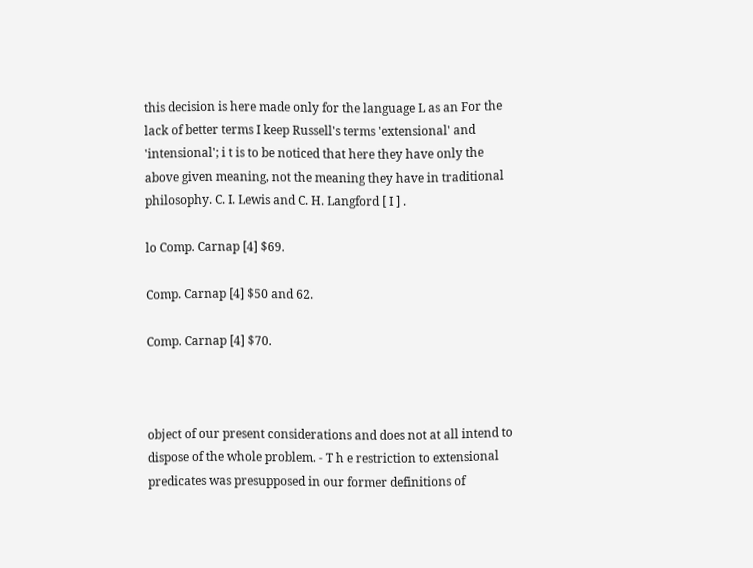this decision is here made only for the language L as an For the lack of better terms I keep Russell's terms 'extensional' and 'intensional'; i t is to be noticed that here they have only the above given meaning, not the meaning they have in traditional philosophy. C. I. Lewis and C. H. Langford [ I ] .

lo Comp. Carnap [4] $69.

Comp. Carnap [4] $50 and 62.

Comp. Carnap [4] $70.



object of our present considerations and does not at all intend to dispose of the whole problem. - T h e restriction to extensional predicates was presupposed in our former definitions of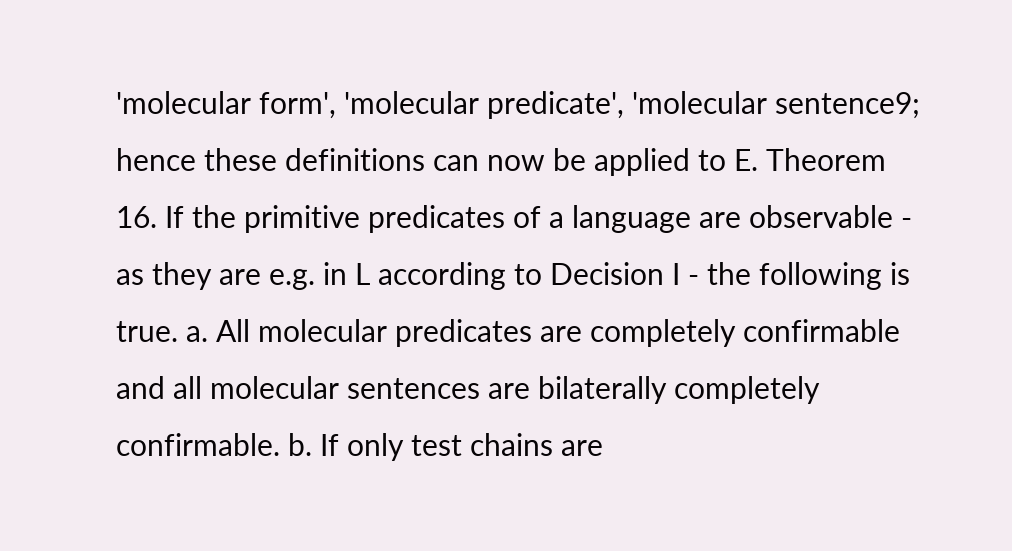'molecular form', 'molecular predicate', 'molecular sentence9; hence these definitions can now be applied to E. Theorem 16. If the primitive predicates of a language are observable - as they are e.g. in L according to Decision I - the following is true. a. All molecular predicates are completely confirmable and all molecular sentences are bilaterally completely confirmable. b. If only test chains are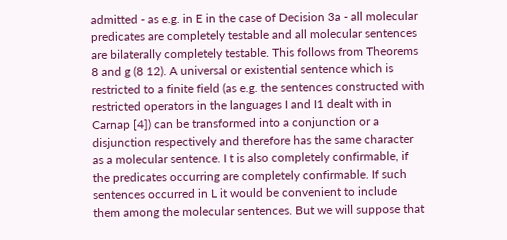admitted - as e.g. in E in the case of Decision 3a - all molecular predicates are completely testable and all molecular sentences are bilaterally completely testable. This follows from Theorems 8 and g (8 12). A universal or existential sentence which is restricted to a finite field (as e.g. the sentences constructed with restricted operators in the languages I and I1 dealt with in Carnap [4]) can be transformed into a conjunction or a disjunction respectively and therefore has the same character as a molecular sentence. I t is also completely confirmable, if the predicates occurring are completely confirmable. If such sentences occurred in L it would be convenient to include them among the molecular sentences. But we will suppose that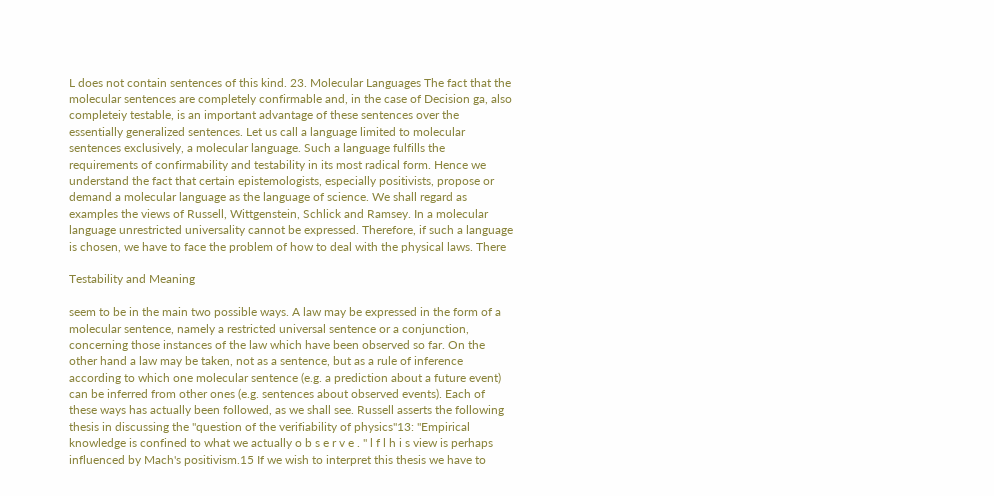L does not contain sentences of this kind. 23. Molecular Languages The fact that the molecular sentences are completely confirmable and, in the case of Decision ga, also completeiy testable, is an important advantage of these sentences over the essentially generalized sentences. Let us call a language limited to molecular sentences exclusively, a molecular language. Such a language fulfills the requirements of confirmability and testability in its most radical form. Hence we understand the fact that certain epistemologists, especially positivists, propose or demand a molecular language as the language of science. We shall regard as examples the views of Russell, Wittgenstein, Schlick and Ramsey. In a molecular language unrestricted universality cannot be expressed. Therefore, if such a language is chosen, we have to face the problem of how to deal with the physical laws. There

Testability and Meaning

seem to be in the main two possible ways. A law may be expressed in the form of a molecular sentence, namely a restricted universal sentence or a conjunction, concerning those instances of the law which have been observed so far. On the other hand a law may be taken, not as a sentence, but as a rule of inference according to which one molecular sentence (e.g. a prediction about a future event) can be inferred from other ones (e.g. sentences about observed events). Each of these ways has actually been followed, as we shall see. Russell asserts the following thesis in discussing the "question of the verifiability of physics"13: "Empirical knowledge is confined to what we actually o b s e r v e . " l f l h i s view is perhaps influenced by Mach's positivism.15 If we wish to interpret this thesis we have to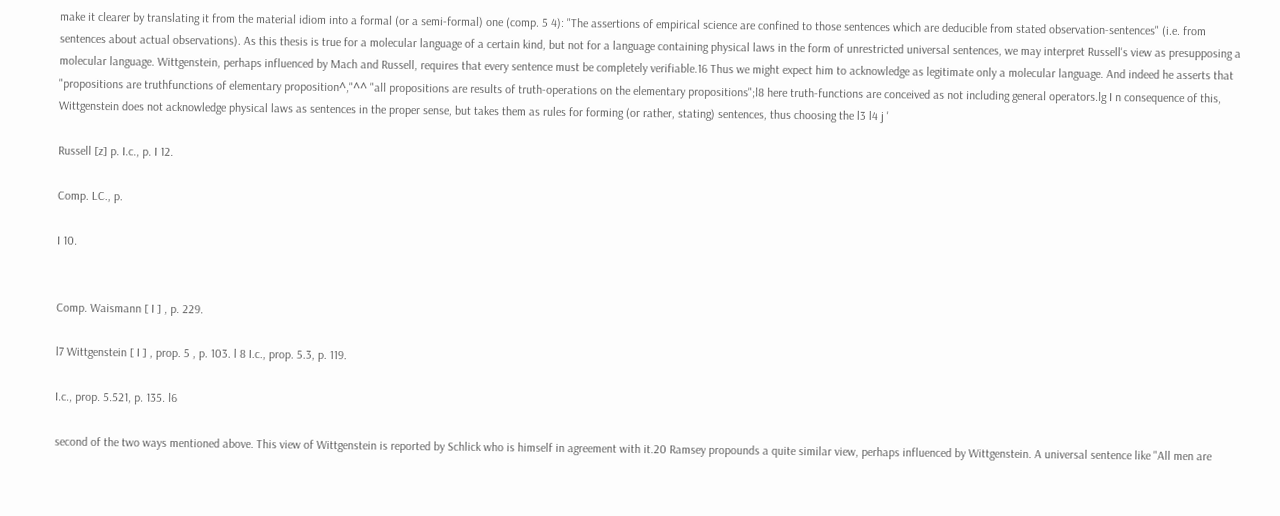make it clearer by translating it from the material idiom into a formal (or a semi-formal) one (comp. 5 4): "The assertions of empirical science are confined to those sentences which are deducible from stated observation-sentences" (i.e. from sentences about actual observations). As this thesis is true for a molecular language of a certain kind, but not for a language containing physical laws in the form of unrestricted universal sentences, we may interpret Russell's view as presupposing a molecular language. Wittgenstein, perhaps influenced by Mach and Russell, requires that every sentence must be completely verifiable.16 Thus we might expect him to acknowledge as legitimate only a molecular language. And indeed he asserts that "propositions are truthfunctions of elementary proposition^,"^^ "all propositions are results of truth-operations on the elementary propositions";l8 here truth-functions are conceived as not including general operators.lg I n consequence of this, Wittgenstein does not acknowledge physical laws as sentences in the proper sense, but takes them as rules for forming (or rather, stating) sentences, thus choosing the l3 l4 j '

Russell [z] p. I.c., p. I 12.

Comp. LC., p.

I 10.


Comp. Waismann [ I ] , p. 229.

l7 Wittgenstein [ I ] , prop. 5 , p. 103. l 8 I.c., prop. 5.3, p. 119.

I.c., prop. 5.521, p. 135. l6

second of the two ways mentioned above. This view of Wittgenstein is reported by Schlick who is himself in agreement with it.20 Ramsey propounds a quite similar view, perhaps influenced by Wittgenstein. A universal sentence like "All men are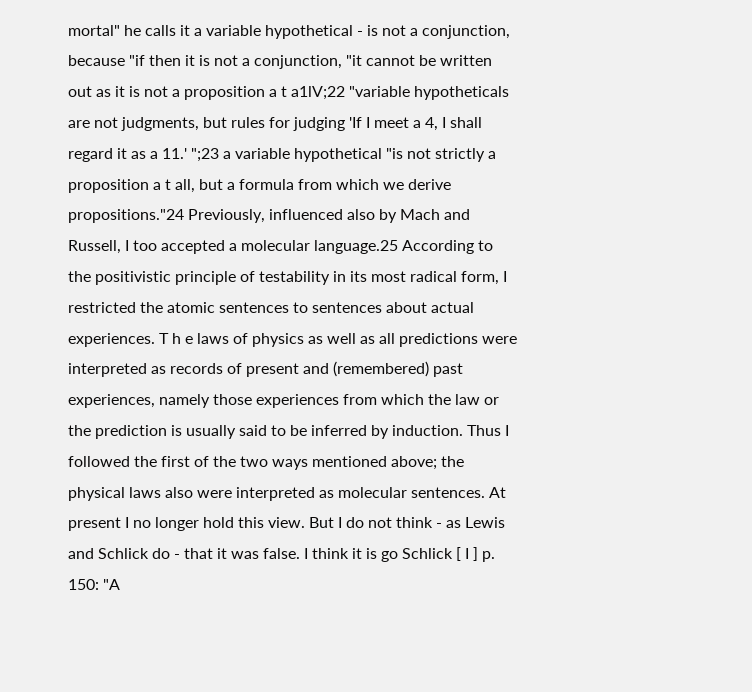mortal" he calls it a variable hypothetical - is not a conjunction, because "if then it is not a conjunction, "it cannot be written out as it is not a proposition a t a1lV;22 "variable hypotheticals are not judgments, but rules for judging 'If I meet a 4, I shall regard it as a 11.' ";23 a variable hypothetical "is not strictly a proposition a t all, but a formula from which we derive propositions."24 Previously, influenced also by Mach and Russell, I too accepted a molecular language.25 According to the positivistic principle of testability in its most radical form, I restricted the atomic sentences to sentences about actual experiences. T h e laws of physics as well as all predictions were interpreted as records of present and (remembered) past experiences, namely those experiences from which the law or the prediction is usually said to be inferred by induction. Thus I followed the first of the two ways mentioned above; the physical laws also were interpreted as molecular sentences. At present I no longer hold this view. But I do not think - as Lewis and Schlick do - that it was false. I think it is go Schlick [ I ] p. 150: "A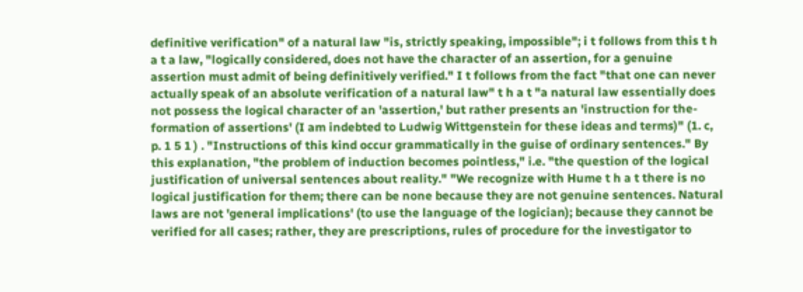definitive verification" of a natural law "is, strictly speaking, impossible"; i t follows from this t h a t a law, "logically considered, does not have the character of an assertion, for a genuine assertion must admit of being definitively verified." I t follows from the fact "that one can never actually speak of an absolute verification of a natural law" t h a t "a natural law essentially does not possess the logical character of an 'assertion,' but rather presents an 'instruction for the-formation of assertions' (I am indebted to Ludwig Wittgenstein for these ideas and terms)" (1. c, p. 1 5 1 ) . "Instructions of this kind occur grammatically in the guise of ordinary sentences." By this explanation, "the problem of induction becomes pointless," i.e. "the question of the logical justification of universal sentences about reality." "We recognize with Hume t h a t there is no logical justification for them; there can be none because they are not genuine sentences. Natural laws are not 'general implications' (to use the language of the logician); because they cannot be verified for all cases; rather, they are prescriptions, rules of procedure for the investigator to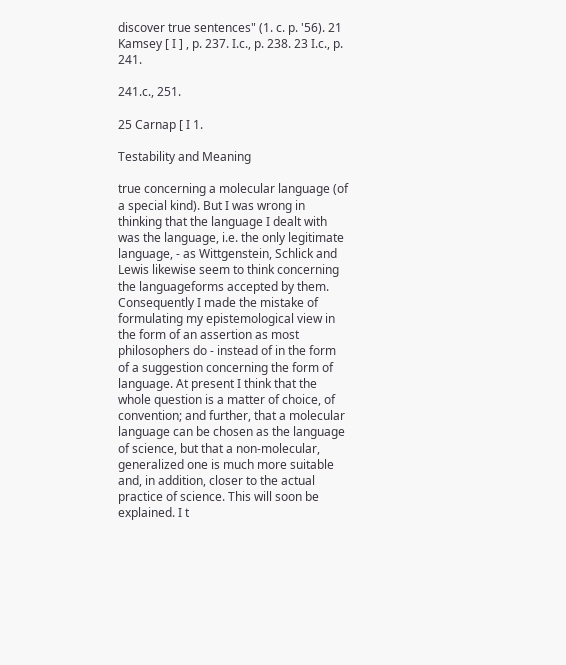discover true sentences" (1. c. p. '56). 21 Kamsey [ I ] , p. 237. I.c., p. 238. 23 I.c., p. 241.

241.c., 251.

25 Carnap [ I 1.

Testability and Meaning

true concerning a molecular language (of a special kind). But I was wrong in thinking that the language I dealt with was the language, i.e. the only legitimate language, - as Wittgenstein, Schlick and Lewis likewise seem to think concerning the languageforms accepted by them. Consequently I made the mistake of formulating my epistemological view in the form of an assertion as most philosophers do - instead of in the form of a suggestion concerning the form of language. At present I think that the whole question is a matter of choice, of convention; and further, that a molecular language can be chosen as the language of science, but that a non-molecular, generalized one is much more suitable and, in addition, closer to the actual practice of science. This will soon be explained. I t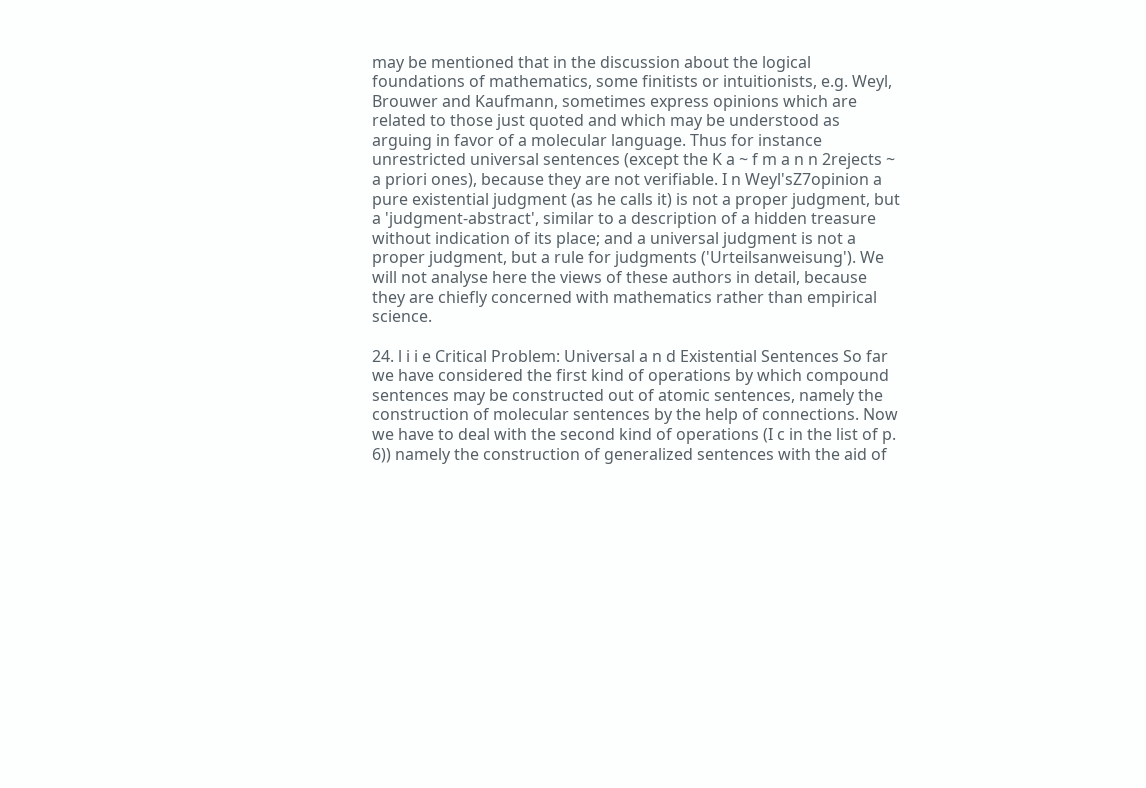may be mentioned that in the discussion about the logical foundations of mathematics, some finitists or intuitionists, e.g. Weyl, Brouwer and Kaufmann, sometimes express opinions which are related to those just quoted and which may be understood as arguing in favor of a molecular language. Thus for instance unrestricted universal sentences (except the K a ~ f m a n n 2rejects ~ a priori ones), because they are not verifiable. I n Weyl'sZ7opinion a pure existential judgment (as he calls it) is not a proper judgment, but a 'judgment-abstract', similar to a description of a hidden treasure without indication of its place; and a universal judgment is not a proper judgment, but a rule for judgments ('Urteilsanweisung'). We will not analyse here the views of these authors in detail, because they are chiefly concerned with mathematics rather than empirical science.

24. l i i e Critical Problem: Universal a n d Existential Sentences So far we have considered the first kind of operations by which compound sentences may be constructed out of atomic sentences, namely the construction of molecular sentences by the help of connections. Now we have to deal with the second kind of operations (I c in the list of p. 6)) namely the construction of generalized sentences with the aid of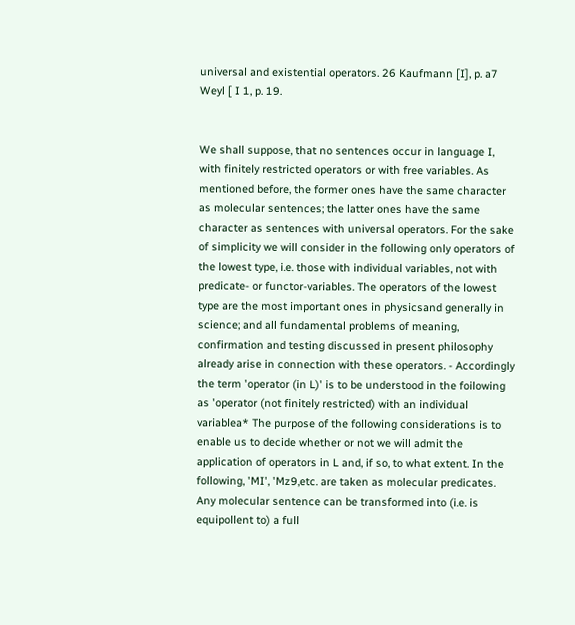universal and existential operators. 26 Kaufmann [I], p. a7 Weyl [ I 1, p. 19.


We shall suppose, that no sentences occur in language I, with finitely restricted operators or with free variables. As mentioned before, the former ones have the same character as molecular sentences; the latter ones have the same character as sentences with universal operators. For the sake of simplicity we will consider in the following only operators of the lowest type, i.e. those with individual variables, not with predicate- or functor-variables. The operators of the lowest type are the most important ones in physicsand generally in science; and all fundamental problems of meaning, confirmation and testing discussed in present philosophy already arise in connection with these operators. - Accordingly the term 'operator (in L)' is to be understood in the foilowing as 'operator (not finitely restricted) with an individual variablea* The purpose of the following considerations is to enable us to decide whether or not we will admit the application of operators in L and, if so, to what extent. In the following, 'MI', 'Mz9,etc. are taken as molecular predicates. Any molecular sentence can be transformed into (i.e. is equipollent to) a full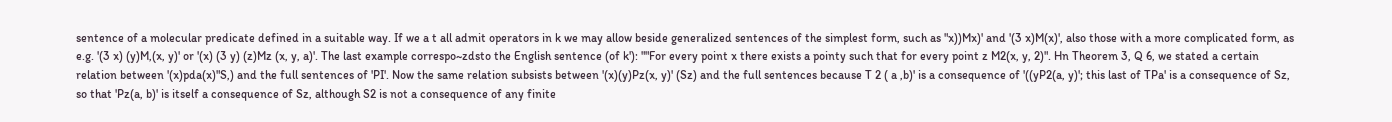sentence of a molecular predicate defined in a suitable way. If we a t all admit operators in k we may allow beside generalized sentences of the simplest form, such as "x))Mx)' and '(3 x)M(x)', also those with a more complicated form, as e.g. '(3 x) (y)M,(x, y)' or '(x) (3 y) (z)Mz (x, y, a)'. The last example correspo~zdsto the English sentence (of k'): ""For every point x there exists a pointy such that for every point z M2(x, y, 2)". Hn Theorem 3, Q 6, we stated a certain relation between '(x)pda(x)"S,) and the full sentences of 'PI'. Now the same relation subsists between '(x)(y)Pz(x, y)' (Sz) and the full sentences because T 2 ( a ,b)' is a consequence of '((yP2(a, y)'; this last of TPa' is a consequence of Sz, so that 'Pz(a, b)' is itself a consequence of Sz, although S2 is not a consequence of any finite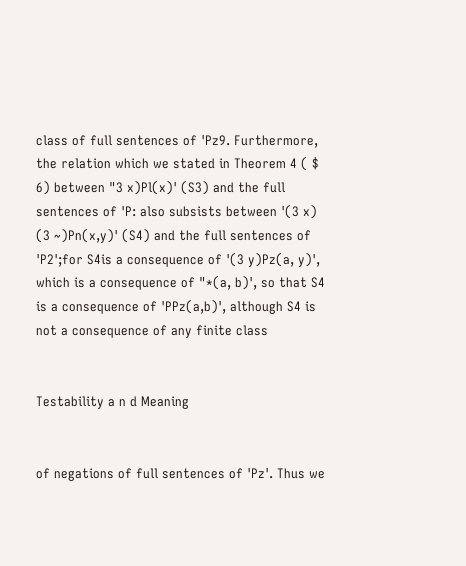class of full sentences of 'Pz9. Furthermore, the relation which we stated in Theorem 4 ( $ 6) between "3 x)Pl(x)' (S3) and the full sentences of 'P: also subsists between '(3 x) (3 ~)Pn(x,y)' (S4) and the full sentences of 'P2';for S4is a consequence of '(3 y)Pz(a, y)', which is a consequence of "*(a, b)', so that S4 is a consequence of 'PPz(a,b)', although S4 is not a consequence of any finite class


Testability a n d Meaning


of negations of full sentences of 'Pz'. Thus we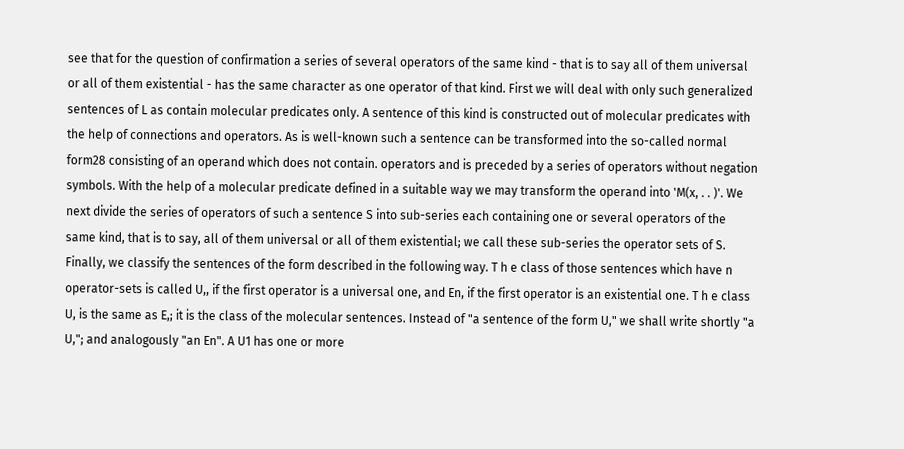see that for the question of confirmation a series of several operators of the same kind - that is to say all of them universal or all of them existential - has the same character as one operator of that kind. First we will deal with only such generalized sentences of L as contain molecular predicates only. A sentence of this kind is constructed out of molecular predicates with the help of connections and operators. As is well-known such a sentence can be transformed into the so-called normal form28 consisting of an operand which does not contain. operators and is preceded by a series of operators without negation symbols. With the help of a molecular predicate defined in a suitable way we may transform the operand into 'M(x, . . )'. We next divide the series of operators of such a sentence S into sub-series each containing one or several operators of the same kind, that is to say, all of them universal or all of them existential; we call these sub-series the operator sets of S. Finally, we classify the sentences of the form described in the following way. T h e class of those sentences which have n operator-sets is called U,, if the first operator is a universal one, and En, if the first operator is an existential one. T h e class U, is the same as E,; it is the class of the molecular sentences. Instead of "a sentence of the form U," we shall write shortly "a U,"; and analogously "an En". A U1 has one or more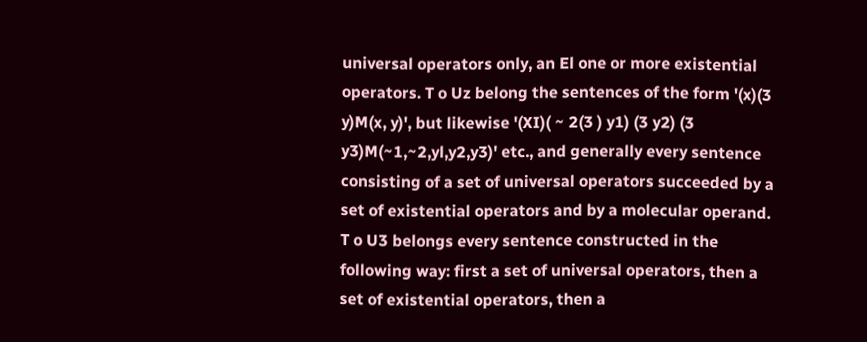universal operators only, an El one or more existential operators. T o Uz belong the sentences of the form '(x)(3 y)M(x, y)', but likewise '(XI)( ~ 2(3 ) y1) (3 y2) (3 y3)M(~1,~2,yl,y2,y3)' etc., and generally every sentence consisting of a set of universal operators succeeded by a set of existential operators and by a molecular operand. T o U3 belongs every sentence constructed in the following way: first a set of universal operators, then a set of existential operators, then a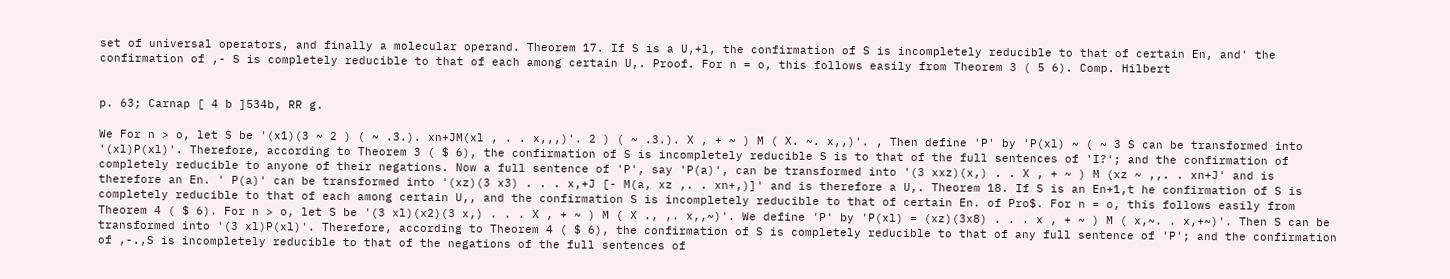set of universal operators, and finally a molecular operand. Theorem 17. If S is a U,+l, the confirmation of S is incompletely reducible to that of certain En, and' the confirmation of ,- S is completely reducible to that of each among certain U,. Proof. For n = o, this follows easily from Theorem 3 ( 5 6). Comp. Hilbert


p. 63; Carnap [ 4 b ]534b, RR g.

We For n > o, let S be '(x1)(3 ~ 2 ) ( ~ .3.). xn+JM(xl , . . x,,,)'. 2 ) ( ~ .3.). X , + ~ ) M ( X. ~. x,,)'. , Then define 'P' by 'P(xl) ~ ( ~ 3 S can be transformed into '(xl)P(xl)'. Therefore, according to Theorem 3 ( $ 6), the confirmation of S is incompletely reducible S is to that of the full sentences of 'I?'; and the confirmation of completely reducible to anyone of their negations. Now a full sentence of 'P', say 'P(a)', can be transformed into '(3 xxz)(x,) . . X , + ~ ) M (xz ~ ,,. . xn+J' and is therefore an En. ' P(a)' can be transformed into '(xz)(3 x3) . . . x,+J [- M(a, xz ,. . xn+,)]' and is therefore a U,. Theorem 18. If S is an En+1,t he confirmation of S is completely reducible to that of each among certain U,, and the confirmation S is incompletely reducible to that of certain En. of Pro$. For n = o, this follows easily from Theorem 4 ( $ 6). For n > o, let S be '(3 xl)(x2)(3 x,) . . . X , + ~ ) M ( X ., ,. x,,~)'. We define 'P' by 'P(xl) = (xz)(3x8) . . . x , + ~ ) M ( x,~. . x,+~)'. Then S can be transformed into '(3 xl)P(xl)'. Therefore, according to Theorem 4 ( $ 6), the confirmation of S is completely reducible to that of any full sentence of 'P'; and the confirmation of ,-.,S is incompletely reducible to that of the negations of the full sentences of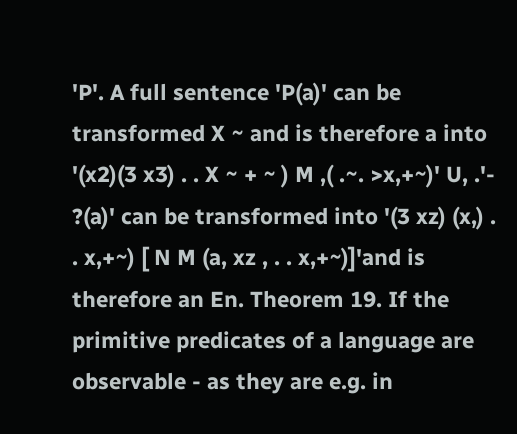'P'. A full sentence 'P(a)' can be transformed X ~ and is therefore a into '(x2)(3 x3) . . X ~ + ~ ) M ,( .~. >x,+~)' U, .'- ?(a)' can be transformed into '(3 xz) (x,) . . x,+~) [ N M (a, xz , . . x,+~)]'and is therefore an En. Theorem 19. If the primitive predicates of a language are observable - as they are e.g. in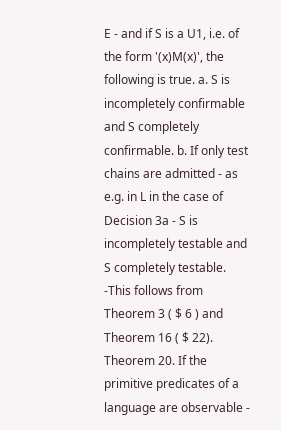E - and if S is a U1, i.e. of the form '(x)M(x)', the following is true. a. S is incompletely confirmable and S completely confirmable. b. If only test chains are admitted - as e.g. in L in the case of Decision 3a - S is incompletely testable and S completely testable. -This follows from Theorem 3 ( $ 6 ) and Theorem 16 ( $ 22). Theorem 20. If the primitive predicates of a language are observable -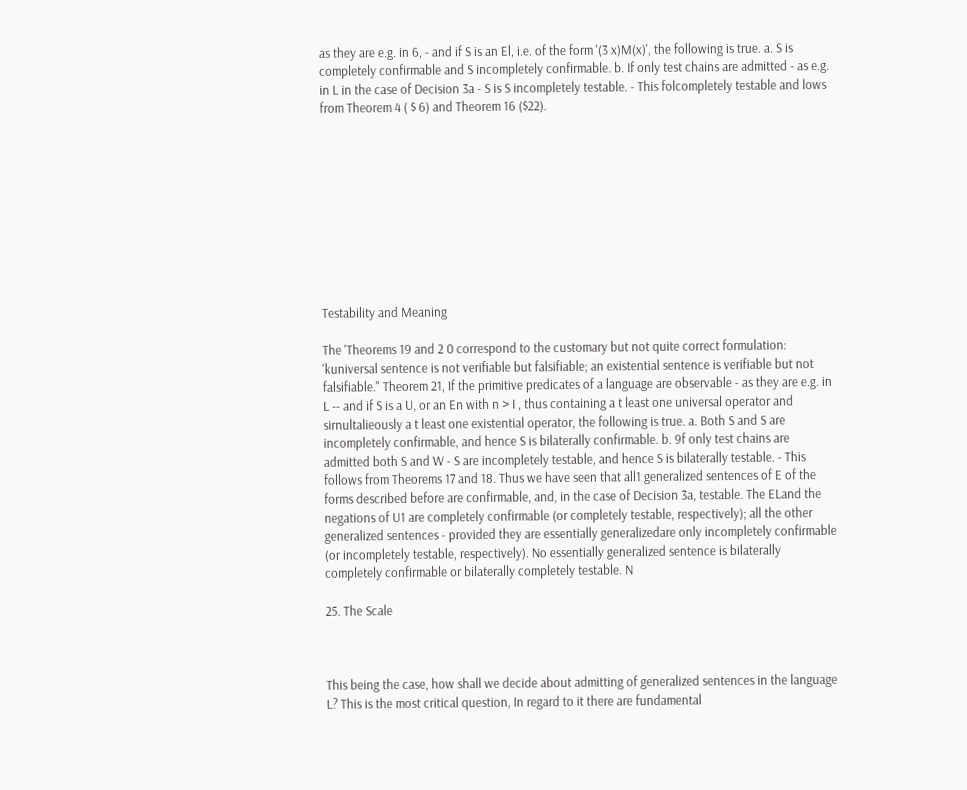as they are e.g. in 6, - and if S is an El, i.e. of the form '(3 x)M(x)', the following is true. a. S is completely confirmable and S incompletely confirmable. b. If only test chains are admitted - as e.g. in L in the case of Decision 3a - S is S incompletely testable. - This folcompletely testable and lows from Theorem 4 ( $ 6) and Theorem 16 ($22).










Testability and Meaning

The 'Theorems 19 and 2 0 correspond to the customary but not quite correct formulation: 'kuniversal sentence is not verifiable but falsifiable; an existential sentence is verifiable but not falsifiable." Theorem 21, If the primitive predicates of a language are observable - as they are e.g. in L -- and if S is a U, or an En with n > I , thus containing a t least one universal operator and sirnultalieously a t least one existential operator, the following is true. a. Both S and S are incompletely confirmable, and hence S is bilaterally confirmable. b. 9f only test chains are admitted both S and W - S are incompletely testable, and hence S is bilaterally testable. - This follows from Theorems 17 and 18. Thus we have seen that all1 generalized sentences of E of the forms described before are confirmable, and, in the case of Decision 3a, testable. The ELand the negations of U1 are completely confirmable (or completely testable, respectively); all the other generalized sentences - provided they are essentially generalizedare only incompletely confirmable (or incompletely testable, respectively). No essentially generalized sentence is bilaterally completely confirmable or bilaterally completely testable. N

25. The Scale



This being the case, how shall we decide about admitting of generalized sentences in the language L? This is the most critical question, In regard to it there are fundamental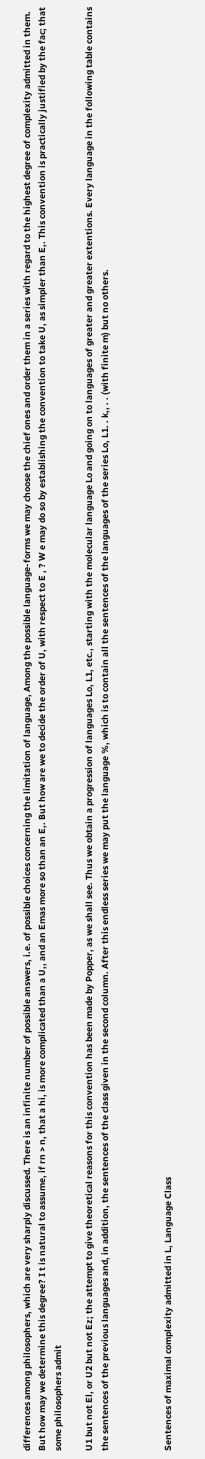differences among philosophers, which are very sharply discussed. There is an infinite number of possible answers, i.e. of possible choices concerning the limitation of language, Among the possible language-forms we may choose the chief ones and order them in a series with regard to the highest degree of complexity admitted in them. But how may we determine this degree? I t is natural to assume, if rn > n, that a hi, is more complicated than a U,, and an Emas more so than an E,. But how are we to decide the order of U, with respect to E , ? W e may do so by establishing the convention to take U, as simpler than E,. This convention is practically justified by the fac; that some philosophers admit

U1 but not El, or U2 but not Ez; the attempt to give theoretical reasons for this convention has been made by Popper, as we shall see. Thus we obtain a progression of languages Lo, L1, etc., starting with the molecular language Lo and going on to languages of greater and greater extentions. Every language in the following table contains the sentences of the previous languages and, in addition, the sentences of the class given in the second column. After this endless series we may put the language %, which is to contain all the sentences of the languages of the series Lo, L1. . k,, . . (with finite m) but no others.



Sentences of maximal complexity admitted in L, Language Class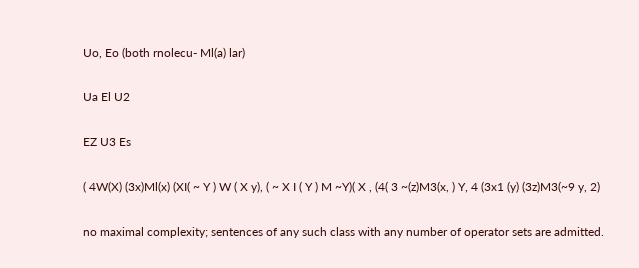Uo, Eo (both rnolecu- Ml(a) lar)

Ua El U2

EZ U3 Es

( 4W(X) (3x)Ml(x) (XI( ~ Y ) W ( X y), ( ~ X I ( Y ) M ~Y)( X , (4( 3 ~(z)M3(x, ) Y, 4 (3x1 (y) (3z)M3(~9 y, 2)

no maximal complexity; sentences of any such class with any number of operator sets are admitted.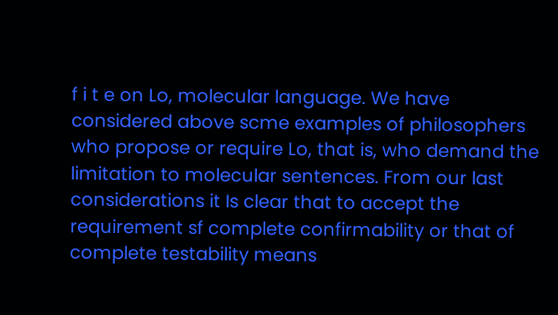f i t e on Lo, molecular language. We have considered above scme examples of philosophers who propose or require Lo, that is, who demand the limitation to molecular sentences. From our last considerations it Is clear that to accept the requirement sf complete confirmability or that of complete testability means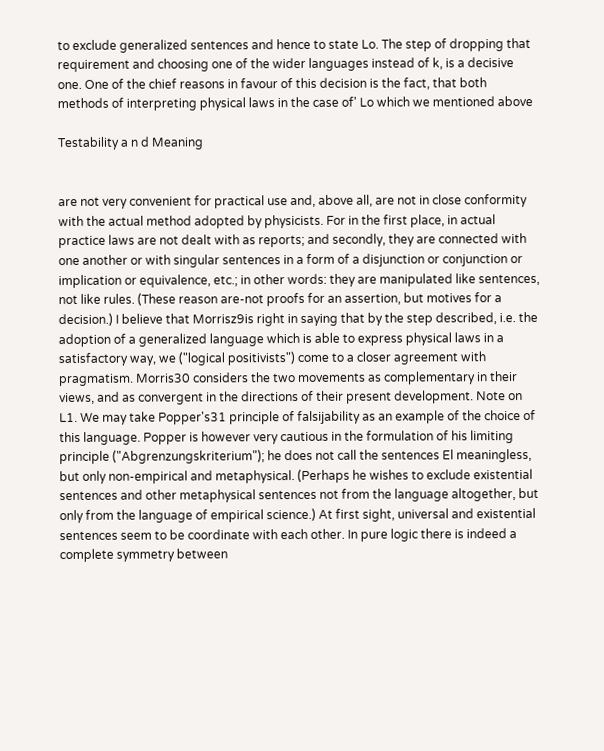to exclude generalized sentences and hence to state Lo. The step of dropping that requirement and choosing one of the wider languages instead of k, is a decisive one. One of the chief reasons in favour of this decision is the fact, that both methods of interpreting physical laws in the case of' Lo which we mentioned above

Testability a n d Meaning


are not very convenient for practical use and, above all, are not in close conformity with the actual method adopted by physicists. For in the first place, in actual practice laws are not dealt with as reports; and secondly, they are connected with one another or with singular sentences in a form of a disjunction or conjunction or implication or equivalence, etc.; in other words: they are manipulated like sentences, not like rules. (These reason are-not proofs for an assertion, but motives for a decision.) I believe that Morrisz9is right in saying that by the step described, i.e. the adoption of a generalized language which is able to express physical laws in a satisfactory way, we ("logical positivists") come to a closer agreement with pragmatism. Morris30 considers the two movements as complementary in their views, and as convergent in the directions of their present development. Note on L1. We may take Popper's31 principle of falsijability as an example of the choice of this language. Popper is however very cautious in the formulation of his limiting principle ("Abgrenzungskriterium"); he does not call the sentences El meaningless, but only non-empirical and metaphysical. (Perhaps he wishes to exclude existential sentences and other metaphysical sentences not from the language altogether, but only from the language of empirical science.) At first sight, universal and existential sentences seem to be coordinate with each other. In pure logic there is indeed a complete symmetry between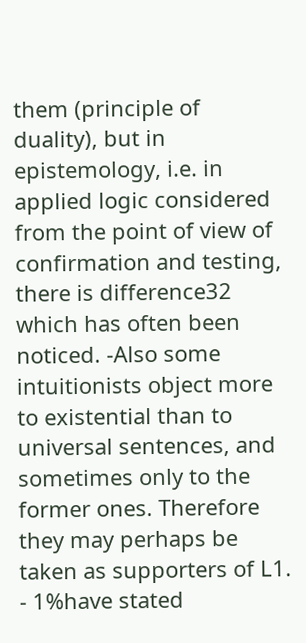them (principle of duality), but in epistemology, i.e. in applied logic considered from the point of view of confirmation and testing, there is difference32 which has often been noticed. -Also some intuitionists object more to existential than to universal sentences, and sometimes only to the former ones. Therefore they may perhaps be taken as supporters of L1. - 1%have stated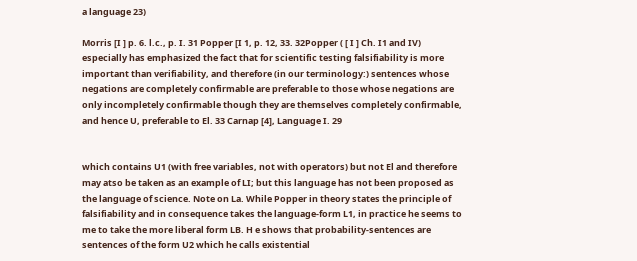a language 23)

Morris [I ] p. 6. l.c., p. I. 31 Popper [I 1, p. 12, 33. 32Popper ( [ I ] Ch. I1 and IV) especially has emphasized the fact that for scientific testing falsifiability is more important than verifiability, and therefore (in our terminology:) sentences whose negations are completely confirmable are preferable to those whose negations are only incompletely confirmable though they are themselves completely confirmable, and hence U, preferable to El. 33 Carnap [4], Language I. 29


which contains U1 (with free variables, not with operators) but not El and therefore may atso be taken as an example of LI; but this language has not been proposed as the language of science. Note on La. While Popper in theory states the principle of falsifiability and in consequence takes the language-form L1, in practice he seems to me to take the more liberal form LB. H e shows that probability-sentences are sentences of the form U2 which he calls existential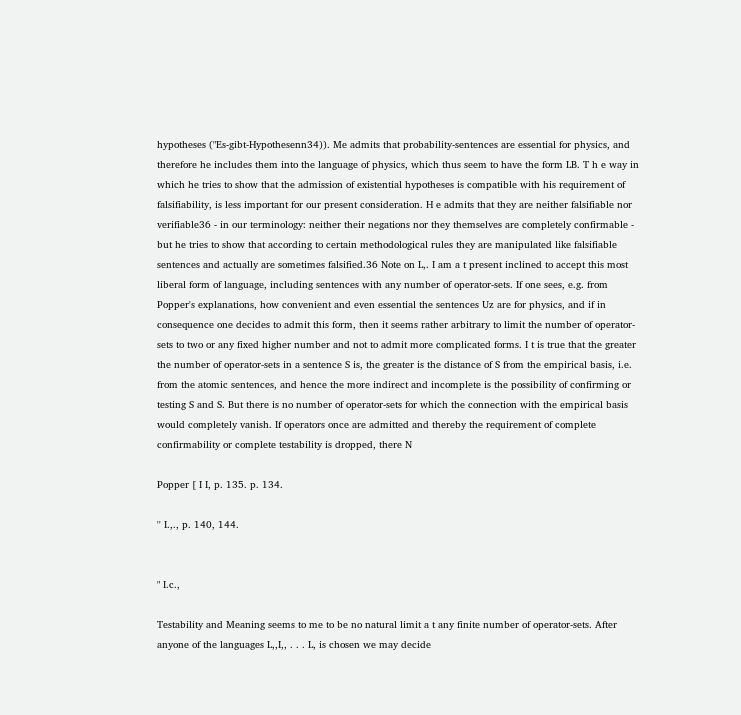hypotheses ("Es-gibt-Hypothesenn34)). Me admits that probability-sentences are essential for physics, and therefore he includes them into the language of physics, which thus seem to have the form LB. T h e way in which he tries to show that the admission of existential hypotheses is compatible with his requirement of falsifiability, is less important for our present consideration. H e admits that they are neither falsifiable nor verifiable36 - in our terminology: neither their negations nor they themselves are completely confirmable - but he tries to show that according to certain methodological rules they are manipulated like falsifiable sentences and actually are sometimes falsified.36 Note on L,. I am a t present inclined to accept this most liberal form of language, including sentences with any number of operator-sets. If one sees, e.g. from Popper's explanations, how convenient and even essential the sentences Uz are for physics, and if in consequence one decides to admit this form, then it seems rather arbitrary to limit the number of operator-sets to two or any fixed higher number and not to admit more complicated forms. I t is true that the greater the number of operator-sets in a sentence S is, the greater is the distance of S from the empirical basis, i.e. from the atomic sentences, and hence the more indirect and incomplete is the possibility of confirming or testing S and S. But there is no number of operator-sets for which the connection with the empirical basis would completely vanish. If operators once are admitted and thereby the requirement of complete confirmability or complete testability is dropped, there N

Popper [ I I, p. 135. p. 134.

'' I.,., p. 140, 144.


" I.c.,

Testability and Meaning seems to me to be no natural limit a t any finite number of operator-sets. After anyone of the languages L,,I,, . . . L, is chosen we may decide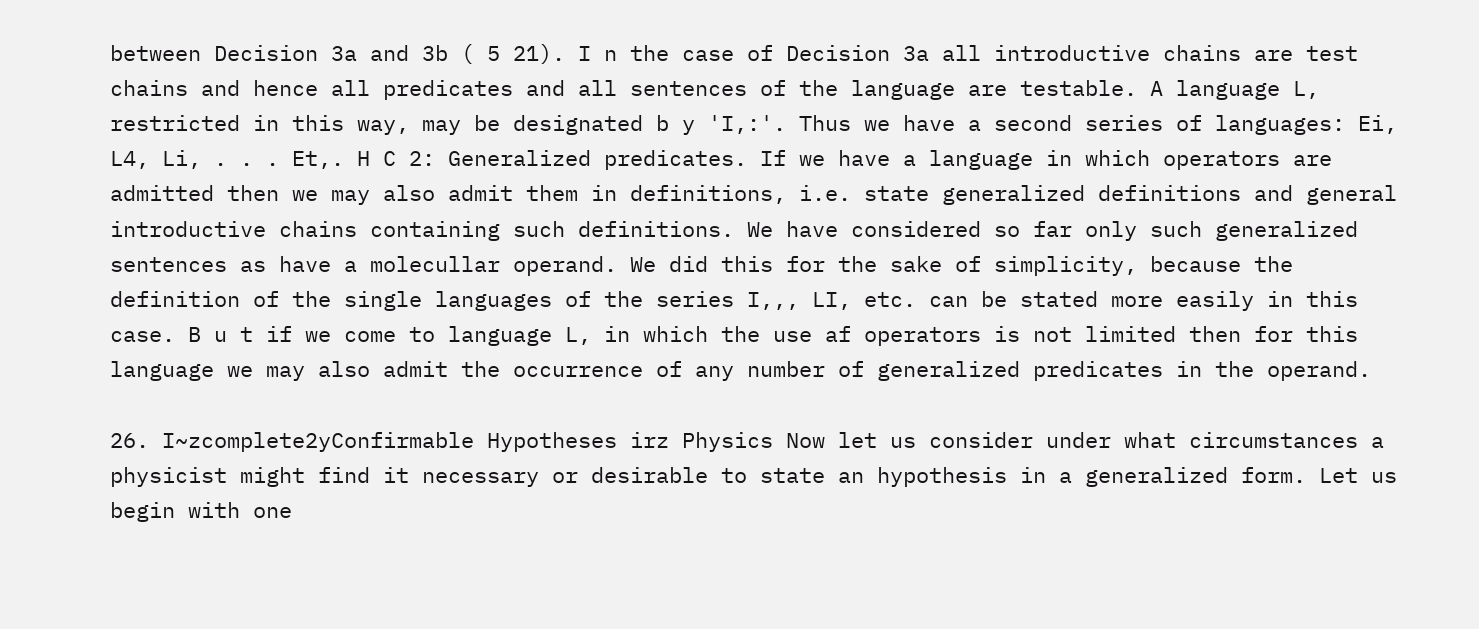between Decision 3a and 3b ( 5 21). I n the case of Decision 3a all introductive chains are test chains and hence all predicates and all sentences of the language are testable. A language L, restricted in this way, may be designated b y 'I,:'. Thus we have a second series of languages: Ei, L4, Li, . . . Et,. H C 2: Generalized predicates. If we have a language in which operators are admitted then we may also admit them in definitions, i.e. state generalized definitions and general introductive chains containing such definitions. We have considered so far only such generalized sentences as have a molecullar operand. We did this for the sake of simplicity, because the definition of the single languages of the series I,,, LI, etc. can be stated more easily in this case. B u t if we come to language L, in which the use af operators is not limited then for this language we may also admit the occurrence of any number of generalized predicates in the operand.

26. I~zcomplete2yConfirmable Hypotheses irz Physics Now let us consider under what circumstances a physicist might find it necessary or desirable to state an hypothesis in a generalized form. Let us begin with one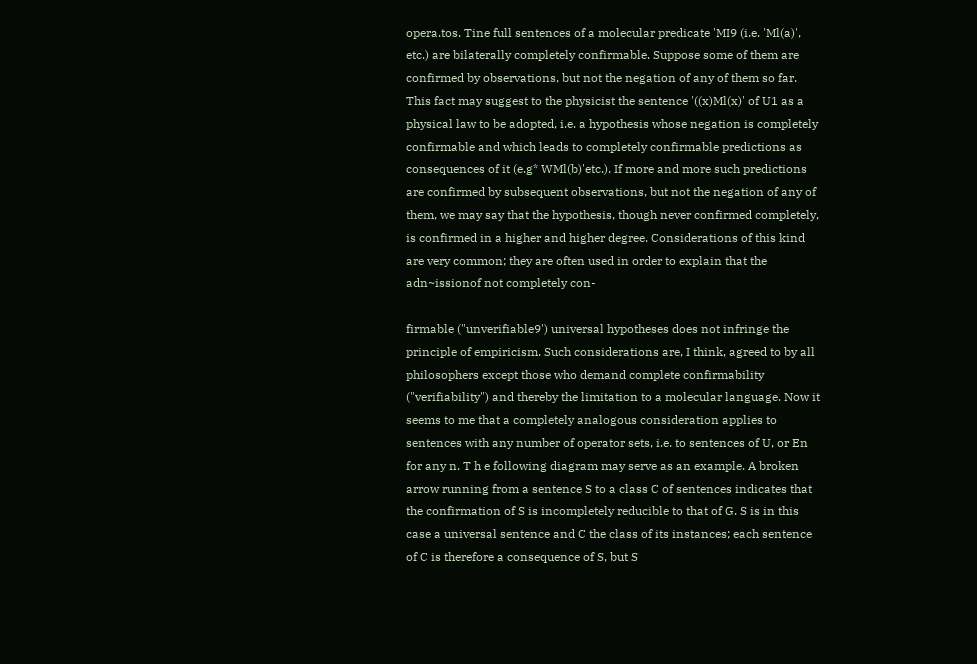opera.tos. Tine full sentences of a molecular predicate 'MI9 (i.e. 'Ml(a)', etc.) are bilaterally completely confirmable. Suppose some of them are confirmed by observations, but not the negation of any of them so far. This fact may suggest to the physicist the sentence '((x)Ml(x)' of U1 as a physical law to be adopted, i.e. a hypothesis whose negation is completely confirmable and which leads to completely confirmable predictions as consequences of it (e.g* WMl(b)'etc.). If more and more such predictions are confirmed by subsequent observations, but not the negation of any of them, we may say that the hypothesis, though never confirmed completely, is confirmed in a higher and higher degree. Considerations of this kind are very common; they are often used in order to explain that the adn~issionof not completely con-

firmable ("unverifiable9') universal hypotheses does not infringe the principle of empiricism. Such considerations are, I think, agreed to by all philosophers except those who demand complete confirmability ("verifiability") and thereby the limitation to a molecular language. Now it seems to me that a completely analogous consideration applies to sentences with any number of operator sets, i.e. to sentences of U, or En for any n. T h e following diagram may serve as an example. A broken arrow running from a sentence S to a class C of sentences indicates that the confirmation of S is incompletely reducible to that of G. S is in this case a universal sentence and C the class of its instances; each sentence of C is therefore a consequence of S, but S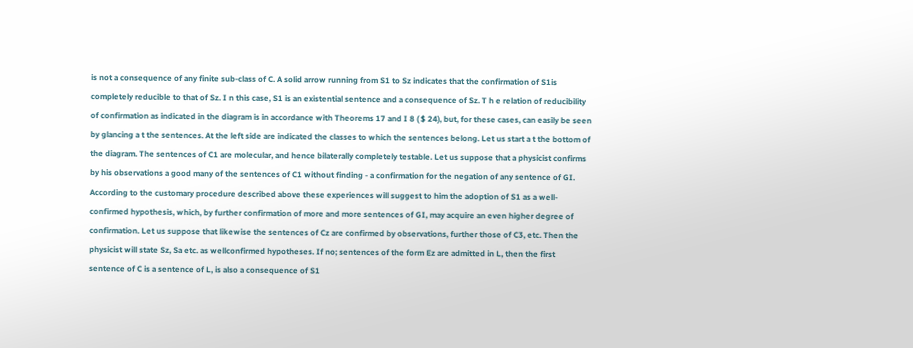is not a consequence of any finite sub-class of C. A solid arrow running from S1 to Sz indicates that the confirmation of S1is completely reducible to that of Sz. I n this case, S1 is an existential sentence and a consequence of Sz. T h e relation of reducibility of confirmation as indicated in the diagram is in accordance with Theorems 17 and I 8 ( $ 24), but, for these cases, can easily be seen by glancing a t the sentences. At the left side are indicated the classes to which the sentences belong. Let us start a t the bottom of the diagram. The sentences of C1 are molecular, and hence bilaterally completely testable. Let us suppose that a physicist confirms by his observations a good many of the sentences of C1 without finding - a confirmation for the negation of any sentence of GI. According to the customary procedure described above these experiences will suggest to him the adoption of S1 as a well-confirmed hypothesis, which, by further confirmation of more and more sentences of GI, may acquire an even higher degree of confirmation. Let us suppose that likewise the sentences of Cz are confirmed by observations, further those of C3, etc. Then the physicist will state Sz, Sa etc. as wellconfirmed hypotheses. If no; sentences of the form Ez are admitted in L, then the first sentence of C is a sentence of L, is also a consequence of S1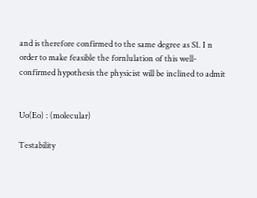and is therefore confirmed to the same degree as S1. I n order to make feasible the fornlulation of this well-confirmed hypothesis the physicist will be inclined to admit


Uo(Eo) : (molecular)

Testability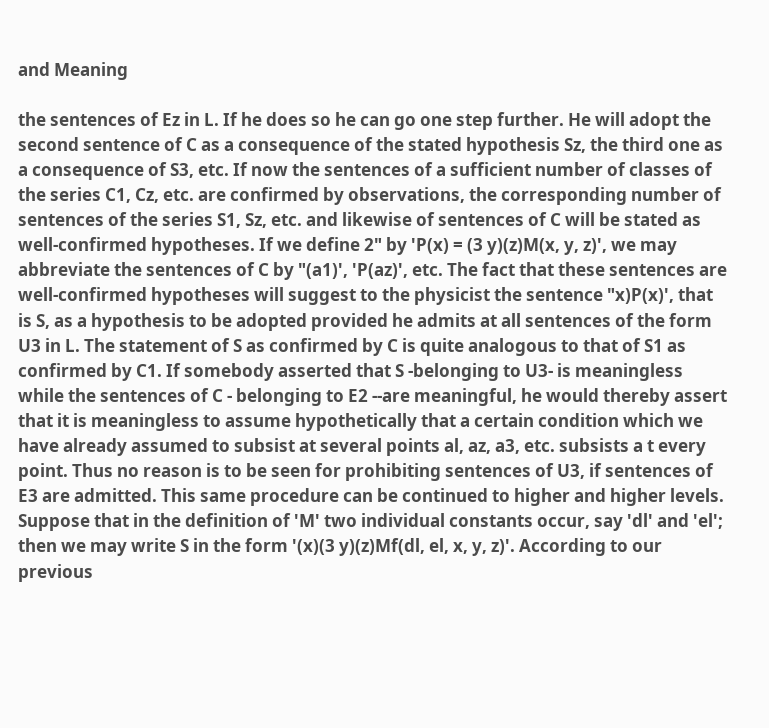and Meaning

the sentences of Ez in L. If he does so he can go one step further. He will adopt the second sentence of C as a consequence of the stated hypothesis Sz, the third one as a consequence of S3, etc. If now the sentences of a sufficient number of classes of the series C1, Cz, etc. are confirmed by observations, the corresponding number of sentences of the series S1, Sz, etc. and likewise of sentences of C will be stated as well-confirmed hypotheses. If we define 2" by 'P(x) = (3 y)(z)M(x, y, z)', we may abbreviate the sentences of C by "(a1)', 'P(az)', etc. The fact that these sentences are well-confirmed hypotheses will suggest to the physicist the sentence "x)P(x)', that is S, as a hypothesis to be adopted provided he admits at all sentences of the form U3 in L. The statement of S as confirmed by C is quite analogous to that of S1 as confirmed by C1. If somebody asserted that S -belonging to U3- is meaningless while the sentences of C - belonging to E2 --are meaningful, he would thereby assert that it is meaningless to assume hypothetically that a certain condition which we have already assumed to subsist at several points al, az, a3, etc. subsists a t every point. Thus no reason is to be seen for prohibiting sentences of U3, if sentences of E3 are admitted. This same procedure can be continued to higher and higher levels. Suppose that in the definition of 'M' two individual constants occur, say 'dl' and 'el'; then we may write S in the form '(x)(3 y)(z)Mf(dl, el, x, y, z)'. According to our previous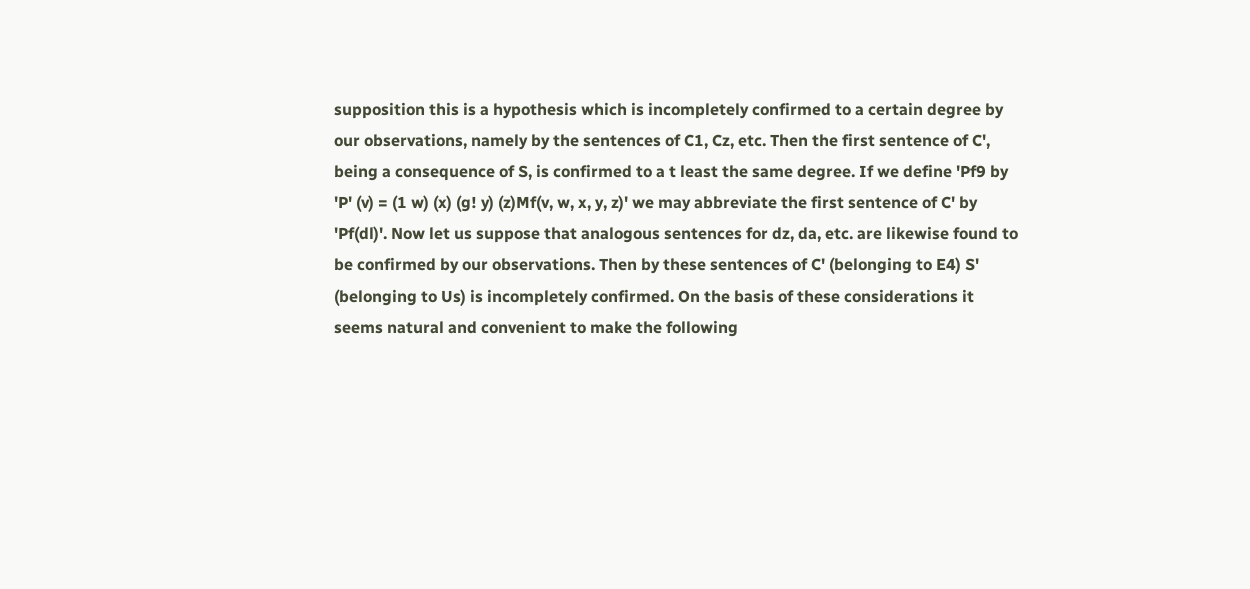supposition this is a hypothesis which is incompletely confirmed to a certain degree by our observations, namely by the sentences of C1, Cz, etc. Then the first sentence of C', being a consequence of S, is confirmed to a t least the same degree. If we define 'Pf9 by 'P' (v) = (1 w) (x) (g! y) (z)Mf(v, w, x, y, z)' we may abbreviate the first sentence of C' by 'Pf(dl)'. Now let us suppose that analogous sentences for dz, da, etc. are likewise found to be confirmed by our observations. Then by these sentences of C' (belonging to E4) S' (belonging to Us) is incompletely confirmed. On the basis of these considerations it seems natural and convenient to make the following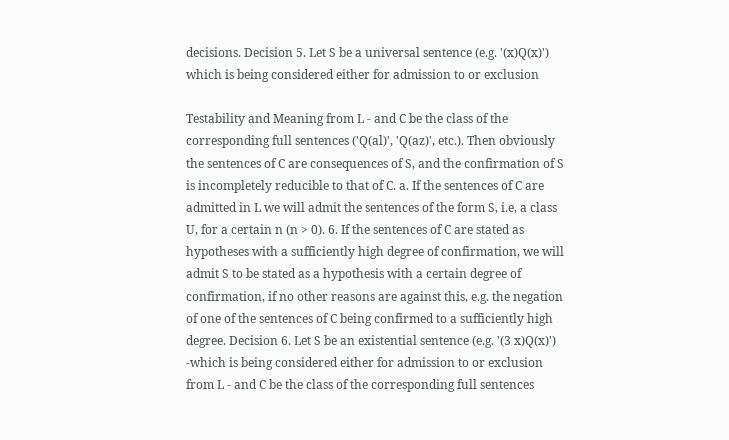decisions. Decision 5. Let S be a universal sentence (e.g. '(x)Q(x)') which is being considered either for admission to or exclusion

Testability and Meaning from L - and C be the class of the corresponding full sentences ('Q(al)', 'Q(az)', etc.). Then obviously the sentences of C are consequences of S, and the confirmation of S is incompletely reducible to that of C. a. If the sentences of C are admitted in L we will admit the sentences of the form S, i.e, a class U, for a certain n (n > 0). 6. If the sentences of C are stated as hypotheses with a sufficiently high degree of confirmation, we will admit S to be stated as a hypothesis with a certain degree of confirmation, if no other reasons are against this, e.g. the negation of one of the sentences of C being confirmed to a sufficiently high degree. Decision 6. Let S be an existential sentence (e.g. '(3 x)Q(x)') -which is being considered either for admission to or exclusion from L - and C be the class of the corresponding full sentences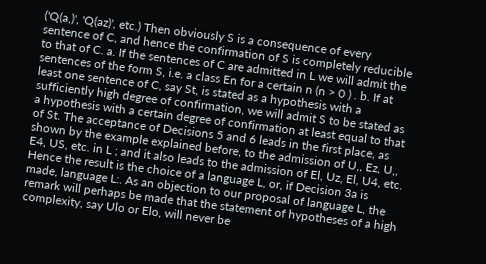('Q(a,)', 'Q(az)', etc.) Then obviously S is a consequence of every sentence of C, and hence the confirmation of S is completely reducible to that of C. a. If the sentences of C are admitted in L we will admit the sentences of the form S, i.e. a class En for a certain n (n > 0 ) . b. If at least one sentence of C, say St, is stated as a hypothesis with a sufficiently high degree of confirmation, we will admit S to be stated as a hypothesis with a certain degree of confirmation at least equal to that of St. The acceptance of Decisions 5 and 6 leads in the first place, as shown by the example explained before, to the admission of U,, Ez, U,, E4, US, etc. in L ; and it also leads to the admission of El, Uz, El, U4, etc. Hence the result is the choice of a language L, or, if Decision 3a is made, language L:. As an objection to our proposal of language L, the remark will perhaps be made that the statement of hypotheses of a high complexity, say Ulo or Elo, will never be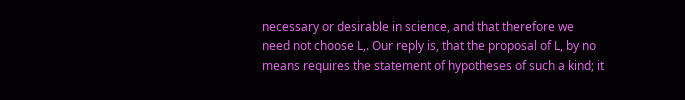necessary or desirable in science, and that therefore we need not choose L,. Our reply is, that the proposal of L, by no means requires the statement of hypotheses of such a kind; it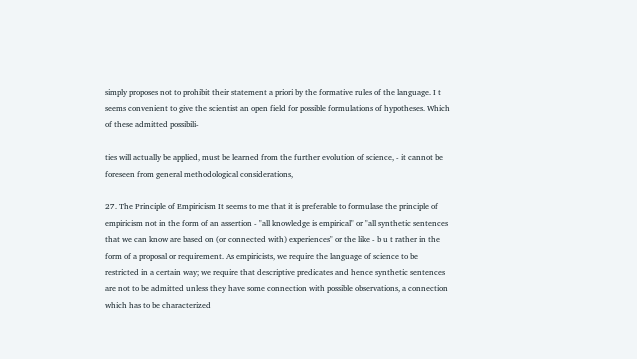simply proposes not to prohibit their statement a priori by the formative rules of the language. I t seems convenient to give the scientist an open field for possible formulations of hypotheses. Which of these admitted possibili-

ties will actually be applied, must be learned from the further evolution of science, - it cannot be foreseen from general methodological considerations,

27. The Principle of Empiricism It seems to me that it is preferable to formulase the principle of empiricism not in the form of an assertion - "all knowledge is empirical" or "all synthetic sentences that we can know are based on (or connected with) experiences" or the like - b u t rather in the form of a proposal or requirement. As empiricists, we require the language of science to be restricted in a certain way; we require that descriptive predicates and hence synthetic sentences are not to be admitted unless they have some connection with possible observations, a connection which has to be characterized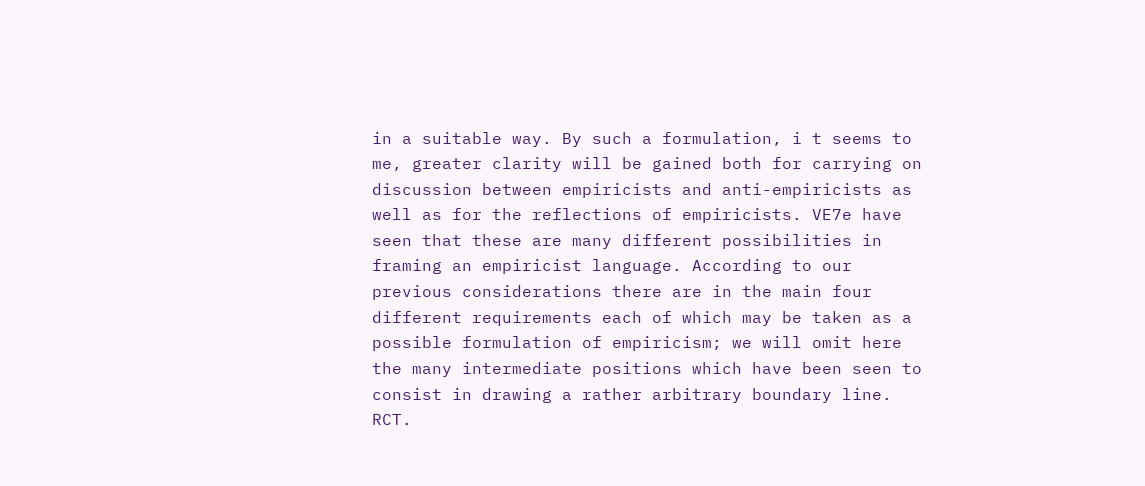in a suitable way. By such a formulation, i t seems to me, greater clarity will be gained both for carrying on discussion between empiricists and anti-empiricists as well as for the reflections of empiricists. VE7e have seen that these are many different possibilities in framing an empiricist language. According to our previous considerations there are in the main four different requirements each of which may be taken as a possible formulation of empiricism; we will omit here the many intermediate positions which have been seen to consist in drawing a rather arbitrary boundary line. RCT.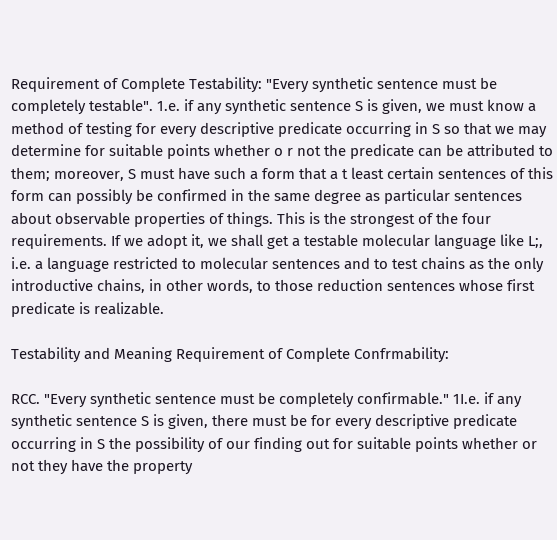Requirement of Complete Testability: "Every synthetic sentence must be completely testable". 1.e. if any synthetic sentence S is given, we must know a method of testing for every descriptive predicate occurring in S so that we may determine for suitable points whether o r not the predicate can be attributed to them; moreover, S must have such a form that a t least certain sentences of this form can possibly be confirmed in the same degree as particular sentences about observable properties of things. This is the strongest of the four requirements. If we adopt it, we shall get a testable molecular language like L;, i.e. a language restricted to molecular sentences and to test chains as the only introductive chains, in other words, to those reduction sentences whose first predicate is realizable.

Testability and Meaning Requirement of Complete Confrmability:

RCC. "Every synthetic sentence must be completely confirmable." 1I.e. if any synthetic sentence S is given, there must be for every descriptive predicate occurring in S the possibility of our finding out for suitable points whether or not they have the property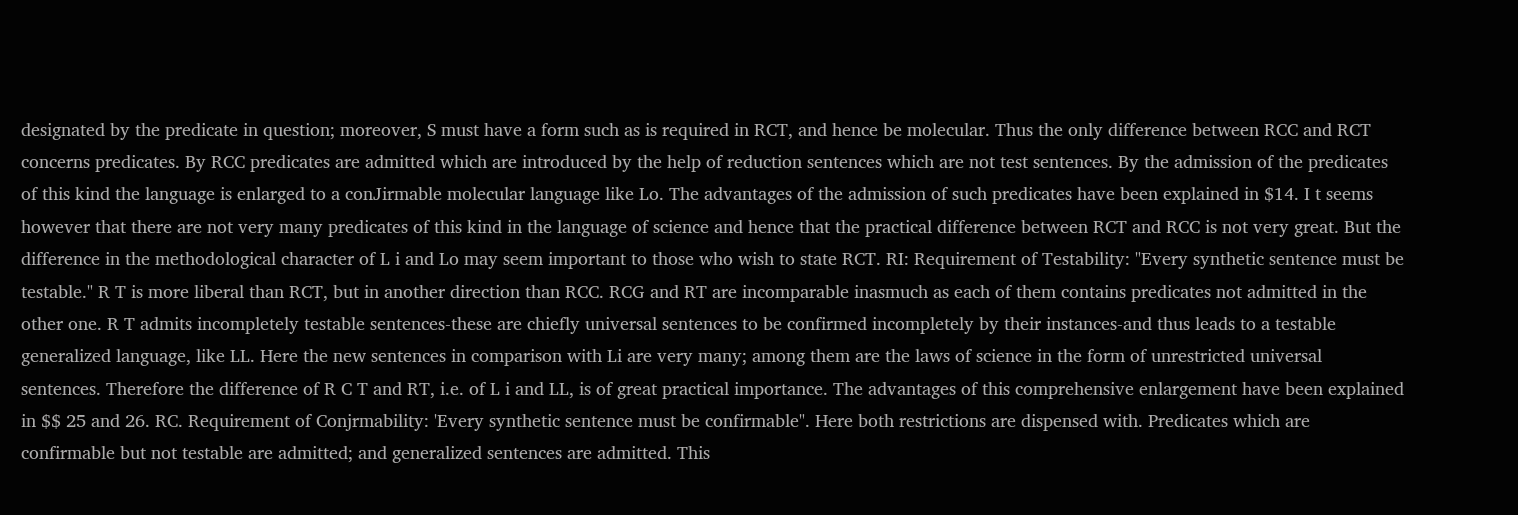designated by the predicate in question; moreover, S must have a form such as is required in RCT, and hence be molecular. Thus the only difference between RCC and RCT concerns predicates. By RCC predicates are admitted which are introduced by the help of reduction sentences which are not test sentences. By the admission of the predicates of this kind the language is enlarged to a conJirmable molecular language like Lo. The advantages of the admission of such predicates have been explained in $14. I t seems however that there are not very many predicates of this kind in the language of science and hence that the practical difference between RCT and RCC is not very great. But the difference in the methodological character of L i and Lo may seem important to those who wish to state RCT. RI: Requirement of Testability: "Every synthetic sentence must be testable." R T is more liberal than RCT, but in another direction than RCC. RCG and RT are incomparable inasmuch as each of them contains predicates not admitted in the other one. R T admits incompletely testable sentences-these are chiefly universal sentences to be confirmed incompletely by their instances-and thus leads to a testable generalized language, like LL. Here the new sentences in comparison with Li are very many; among them are the laws of science in the form of unrestricted universal sentences. Therefore the difference of R C T and RT, i.e. of L i and LL, is of great practical importance. The advantages of this comprehensive enlargement have been explained in $$ 25 and 26. RC. Requirement of Conjrmability: 'Every synthetic sentence must be confirmable". Here both restrictions are dispensed with. Predicates which are confirmable but not testable are admitted; and generalized sentences are admitted. This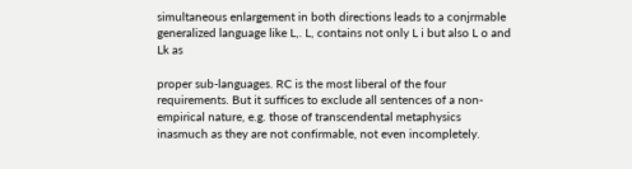simultaneous enlargement in both directions leads to a conjrmable generalized language like L,. L, contains not only L i but also L o and Lk as

proper sub-languages. RC is the most liberal of the four requirements. But it suffices to exclude all sentences of a non-empirical nature, e.g. those of transcendental metaphysics inasmuch as they are not confirmable, not even incompletely.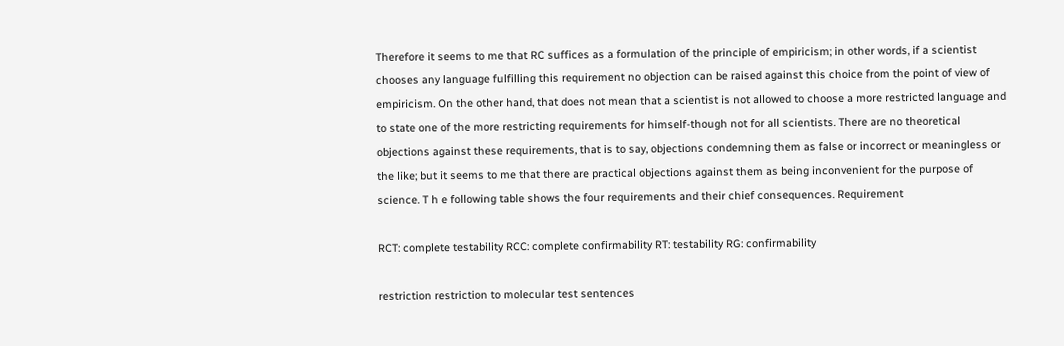Therefore it seems to me that RC suffices as a formulation of the principle of empiricism; in other words, if a scientist chooses any language fulfilling this requirement no objection can be raised against this choice from the point of view of empiricism. On the other hand, that does not mean that a scientist is not allowed to choose a more restricted language and to state one of the more restricting requirements for himself-though not for all scientists. There are no theoretical objections against these requirements, that is to say, objections condemning them as false or incorrect or meaningless or the like; but it seems to me that there are practical objections against them as being inconvenient for the purpose of science. T h e following table shows the four requirements and their chief consequences. Requirement

RCT: complete testability RCC: complete confirmability RT: testability RG: confirmability

restriction restriction to molecular test sentences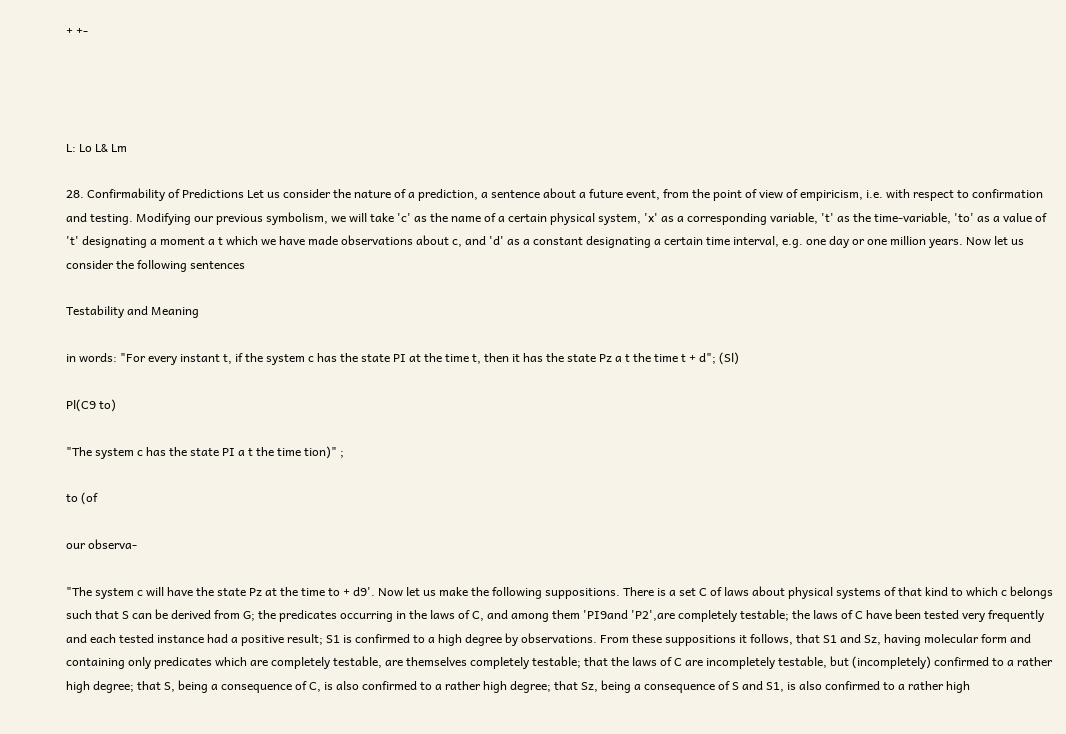+ +-




L: Lo L& Lm

28. Confirmability of Predictions Let us consider the nature of a prediction, a sentence about a future event, from the point of view of empiricism, i.e. with respect to confirmation and testing. Modifying our previous symbolism, we will take 'c' as the name of a certain physical system, 'x' as a corresponding variable, 't' as the time-variable, 'to' as a value of 't' designating a moment a t which we have made observations about c, and 'd' as a constant designating a certain time interval, e.g. one day or one million years. Now let us consider the following sentences

Testability and Meaning

in words: "For every instant t, if the system c has the state PI at the time t, then it has the state Pz a t the time t + d"; (Sl)

Pl(C9 to)

"The system c has the state PI a t the time tion)" ;

to (of

our observa-

"The system c will have the state Pz at the time to + d9'. Now let us make the following suppositions. There is a set C of laws about physical systems of that kind to which c belongs such that S can be derived from G; the predicates occurring in the laws of C, and among them 'PI9and 'P2',are completely testable; the laws of C have been tested very frequently and each tested instance had a positive result; S1 is confirmed to a high degree by observations. From these suppositions it follows, that S1 and Sz, having molecular form and containing only predicates which are completely testable, are themselves completely testable; that the laws of C are incompletely testable, but (incompletely) confirmed to a rather high degree; that S, being a consequence of C, is also confirmed to a rather high degree; that Sz, being a consequence of S and S1, is also confirmed to a rather high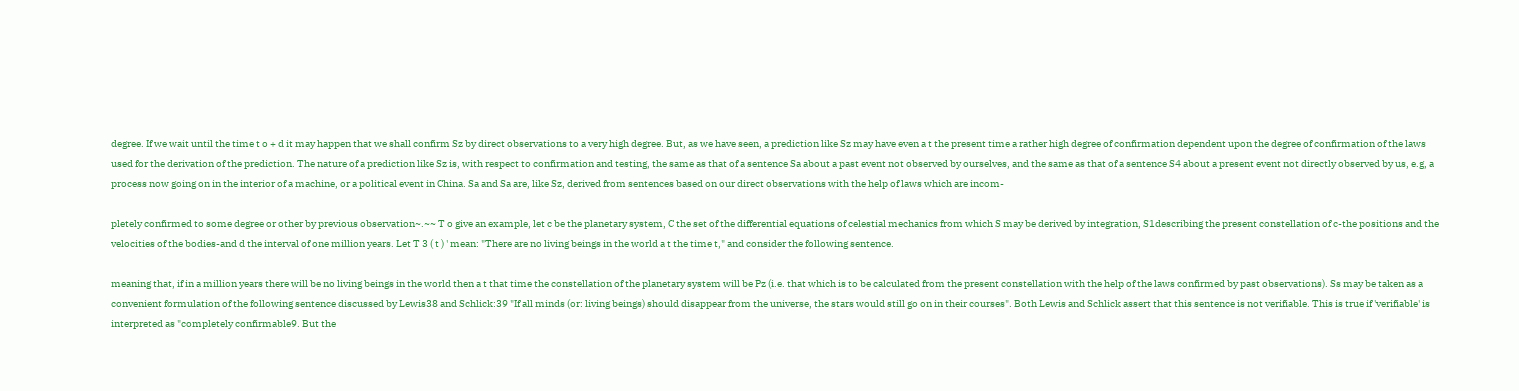degree. If we wait until the time t o + d it may happen that we shall confirm Sz by direct observations to a very high degree. But, as we have seen, a prediction like Sz may have even a t the present time a rather high degree of confirmation dependent upon the degree of confirmation of the laws used for the derivation of the prediction. The nature of a prediction like Sz is, with respect to confirmation and testing, the same as that of a sentence Sa about a past event not observed by ourselves, and the same as that of a sentence S4 about a present event not directly observed by us, e.g, a process now going on in the interior of a machine, or a political event in China. Sa and Sa are, like Sz, derived from sentences based on our direct observations with the help of laws which are incom-

pletely confirmed to some degree or other by previous observation~.~~ T o give an example, let c be the planetary system, C the set of the differential equations of celestial mechanics from which S may be derived by integration, S1describing the present constellation of c-the positions and the velocities of the bodies-and d the interval of one million years. Let T 3 ( t ) ' mean: "There are no living beings in the world a t the time t," and consider the following sentence.

meaning that, if in a million years there will be no living beings in the world then a t that time the constellation of the planetary system will be Pz (i.e. that which is to be calculated from the present constellation with the help of the laws confirmed by past observations). Ss may be taken as a convenient formulation of the following sentence discussed by Lewis38 and Schlick:39 "If all minds (or: living beings) should disappear from the universe, the stars would still go on in their courses". Both Lewis and Schlick assert that this sentence is not verifiable. This is true if 'verifiable' is interpreted as "completely confirmable9. But the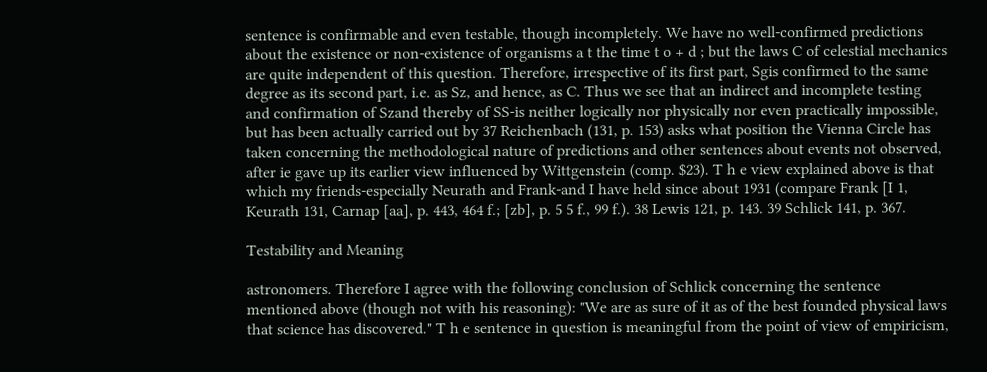sentence is confirmable and even testable, though incompletely. We have no well-confirmed predictions about the existence or non-existence of organisms a t the time t o + d ; but the laws C of celestial mechanics are quite independent of this question. Therefore, irrespective of its first part, Sgis confirmed to the same degree as its second part, i.e. as Sz, and hence, as C. Thus we see that an indirect and incomplete testing and confirmation of Szand thereby of SS-is neither logically nor physically nor even practically impossible, but has been actually carried out by 37 Reichenbach (131, p. 153) asks what position the Vienna Circle has taken concerning the methodological nature of predictions and other sentences about events not observed, after ie gave up its earlier view influenced by Wittgenstein (comp. $23). T h e view explained above is that which my friends-especially Neurath and Frank-and I have held since about 1931 (compare Frank [I 1, Keurath 131, Carnap [aa], p. 443, 464 f.; [zb], p. 5 5 f., 99 f.). 38 Lewis 121, p. 143. 39 Schlick 141, p. 367.

Testability and Meaning

astronomers. Therefore I agree with the following conclusion of Schlick concerning the sentence mentioned above (though not with his reasoning): "We are as sure of it as of the best founded physical laws that science has discovered." T h e sentence in question is meaningful from the point of view of empiricism,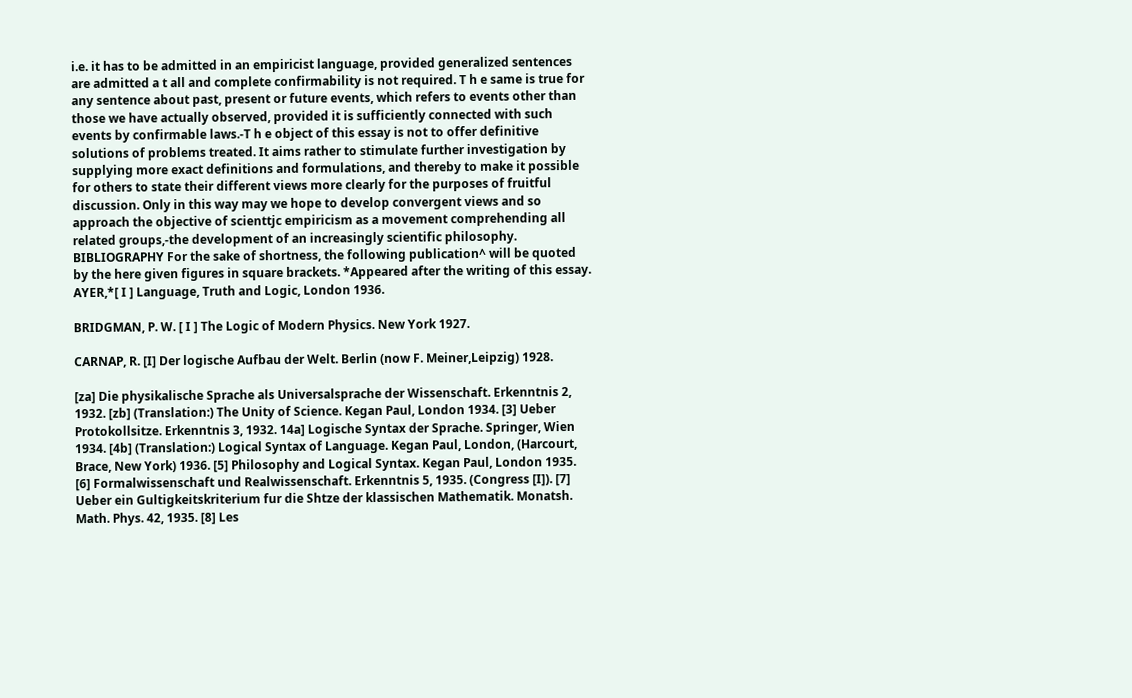i.e. it has to be admitted in an empiricist language, provided generalized sentences are admitted a t all and complete confirmability is not required. T h e same is true for any sentence about past, present or future events, which refers to events other than those we have actually observed, provided it is sufficiently connected with such events by confirmable laws.-T h e object of this essay is not to offer definitive solutions of problems treated. It aims rather to stimulate further investigation by supplying more exact definitions and formulations, and thereby to make it possible for others to state their different views more clearly for the purposes of fruitful discussion. Only in this way may we hope to develop convergent views and so approach the objective of scienttjc empiricism as a movement comprehending all related groups,-the development of an increasingly scientific philosophy. BIBLIOGRAPHY For the sake of shortness, the following publication^ will be quoted by the here given figures in square brackets. *Appeared after the writing of this essay. AYER,*[ I ] Language, Truth and Logic, London 1936.

BRIDGMAN, P. W. [ I ] The Logic of Modern Physics. New York 1927.

CARNAP, R. [I] Der logische Aufbau der Welt. Berlin (now F. Meiner,Leipzig) 1928.

[za] Die physikalische Sprache als Universalsprache der Wissenschaft. Erkenntnis 2, 1932. [zb] (Translation:) The Unity of Science. Kegan Paul, London 1934. [3] Ueber Protokollsitze. Erkenntnis 3, 1932. 14a] Logische Syntax der Sprache. Springer, Wien 1934. [4b] (Translation:) Logical Syntax of Language. Kegan Paul, London, (Harcourt, Brace, New York) 1936. [5] Philosophy and Logical Syntax. Kegan Paul, London 1935. [6] Formalwissenschaft und Realwissenschaft. Erkenntnis 5, 1935. (Congress [I]). [7] Ueber ein Gultigkeitskriterium fur die Shtze der klassischen Mathematik. Monatsh. Math. Phys. 42, 1935. [8] Les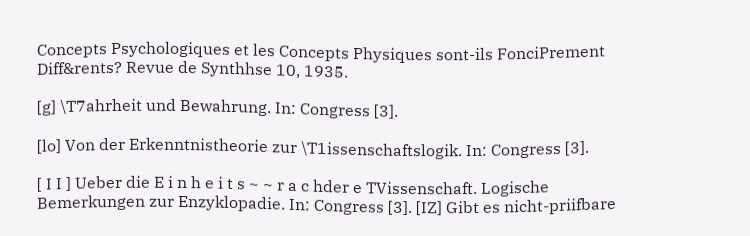Concepts Psychologiques et les Concepts Physiques sont-ils FonciPrement Diff&rents? Revue de Synthhse 10, 1935.

[g] \T7ahrheit und Bewahrung. In: Congress [3].

[lo] Von der Erkenntnistheorie zur \T1issenschaftslogik. In: Congress [3].

[ I I ] Ueber die E i n h e i t s ~ ~ r a c hder e TVissenschaft. Logische Bemerkungen zur Enzyklopadie. In: Congress [3]. [IZ] Gibt es nicht-priifbare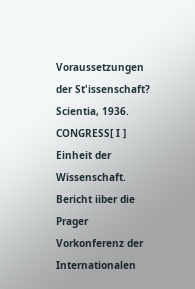Voraussetzungen der St'issenschaft? Scientia, 1936. CONGRESS[ I ] Einheit der Wissenschaft. Bericht iiber die Prager Vorkonferenz der Internationalen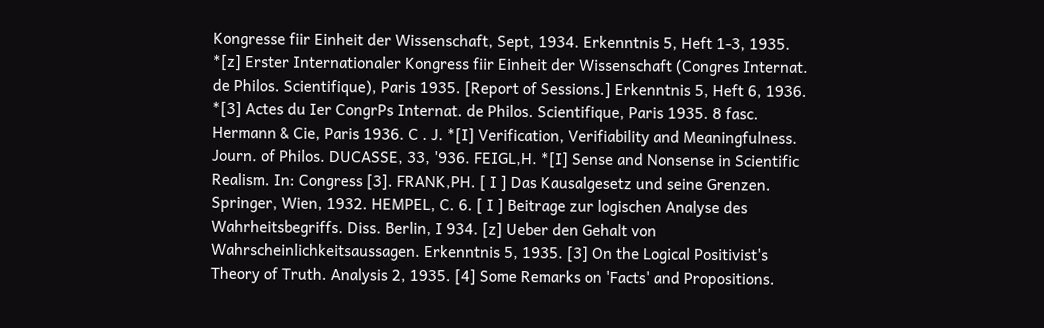Kongresse fiir Einheit der Wissenschaft, Sept, 1934. Erkenntnis 5, Heft 1-3, 1935. *[z] Erster Internationaler Kongress fiir Einheit der Wissenschaft (Congres Internat. de Philos. Scientifique), Paris 1935. [Report of Sessions.] Erkenntnis 5, Heft 6, 1936. *[3] Actes du Ier CongrPs Internat. de Philos. Scientifique, Paris 1935. 8 fasc. Hermann & Cie, Paris 1936. C . J. *[I] Verification, Verifiability and Meaningfulness. Journ. of Philos. DUCASSE, 33, '936. FEIGL,H. *[I] Sense and Nonsense in Scientific Realism. In: Congress [3]. FRANK,PH. [ I ] Das Kausalgesetz und seine Grenzen. Springer, Wien, 1932. HEMPEL, C. 6. [ I ] Beitrage zur logischen Analyse des Wahrheitsbegriffs. Diss. Berlin, I 934. [z] Ueber den Gehalt von Wahrscheinlichkeitsaussagen. Erkenntnis 5, 1935. [3] On the Logical Positivist's Theory of Truth. Analysis 2, 1935. [4] Some Remarks on 'Facts' and Propositions.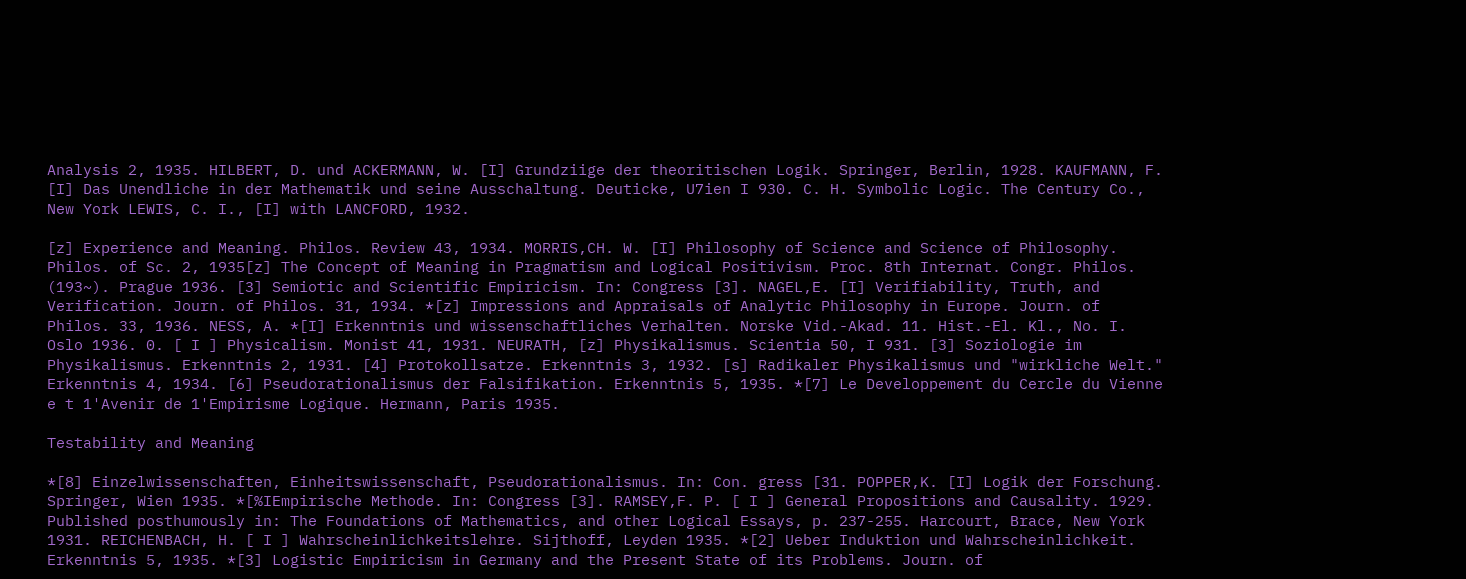Analysis 2, 1935. HILBERT, D. und ACKERMANN, W. [I] Grundziige der theoritischen Logik. Springer, Berlin, 1928. KAUFMANN, F. [I] Das Unendliche in der Mathematik und seine Ausschaltung. Deuticke, U7ien I 930. C. H. Symbolic Logic. The Century Co., New York LEWIS, C. I., [I] with LANCFORD, 1932.

[z] Experience and Meaning. Philos. Review 43, 1934. MORRIS,CH. W. [I] Philosophy of Science and Science of Philosophy. Philos. of Sc. 2, 1935[z] The Concept of Meaning in Pragmatism and Logical Positivism. Proc. 8th Internat. Congr. Philos. (193~). Prague 1936. [3] Semiotic and Scientific Empiricism. In: Congress [3]. NAGEL,E. [I] Verifiability, Truth, and Verification. Journ. of Philos. 31, 1934. *[z] Impressions and Appraisals of Analytic Philosophy in Europe. Journ. of Philos. 33, 1936. NESS, A. *[I] Erkenntnis und wissenschaftliches Verhalten. Norske Vid.-Akad. 11. Hist.-El. Kl., No. I. Oslo 1936. 0. [ I ] Physicalism. Monist 41, 1931. NEURATH, [z] Physikalismus. Scientia 50, I 931. [3] Soziologie im Physikalismus. Erkenntnis 2, 1931. [4] Protokollsatze. Erkenntnis 3, 1932. [s] Radikaler Physikalismus und "wirkliche Welt." Erkenntnis 4, 1934. [6] Pseudorationalismus der Falsifikation. Erkenntnis 5, 1935. *[7] Le Developpement du Cercle du Vienne e t 1'Avenir de 1'Empirisme Logique. Hermann, Paris 1935.

Testability and Meaning

*[8] Einzelwissenschaften, Einheitswissenschaft, Pseudorationalismus. In: Con. gress [31. POPPER,K. [I] Logik der Forschung. Springer, Wien 1935. *[%IEmpirische Methode. In: Congress [3]. RAMSEY,F. P. [ I ] General Propositions and Causality. 1929. Published posthumously in: The Foundations of Mathematics, and other Logical Essays, p. 237-255. Harcourt, Brace, New York 1931. REICHENBACH, H. [ I ] Wahrscheinlichkeitslehre. Sijthoff, Leyden 1935. *[2] Ueber Induktion und Wahrscheinlichkeit. Erkenntnis 5, 1935. *[3] Logistic Empiricism in Germany and the Present State of its Problems. Journ. of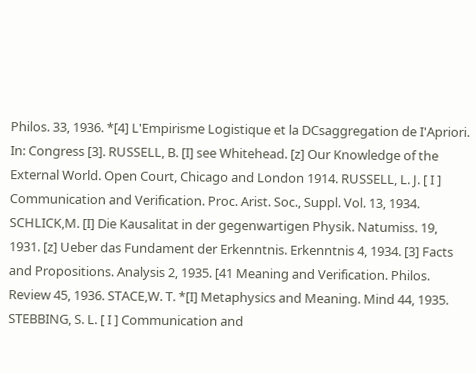Philos. 33, 1936. *[4] L'Empirisme Logistique et la DCsaggregation de I'Apriori. In: Congress [3]. RUSSELL, B. [I] see Whitehead. [z] Our Knowledge of the External World. Open Court, Chicago and London 1914. RUSSELL, L. J. [ I ] Communication and Verification. Proc. Arist. Soc., Suppl. Vol. 13, 1934. SCHLICK,M. [I] Die Kausalitat in der gegenwartigen Physik. Natumiss. 19, 1931. [z] Ueber das Fundament der Erkenntnis. Erkenntnis 4, 1934. [3] Facts and Propositions. Analysis 2, 1935. [41 Meaning and Verification. Philos. Review 45, 1936. STACE,W. T. *[I] Metaphysics and Meaning. Mind 44, 1935. STEBBING, S. L. [ I ] Communication and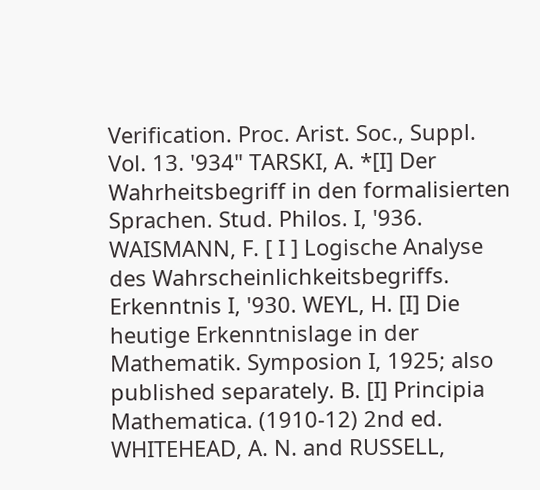Verification. Proc. Arist. Soc., Suppl. Vol. 13. '934" TARSKI, A. *[I] Der Wahrheitsbegriff in den formalisierten Sprachen. Stud. Philos. I, '936. WAISMANN, F. [ I ] Logische Analyse des Wahrscheinlichkeitsbegriffs. Erkenntnis I, '930. WEYL, H. [I] Die heutige Erkenntnislage in der Mathematik. Symposion I, 1925; also published separately. B. [I] Principia Mathematica. (1910-12) 2nd ed. WHITEHEAD, A. N. and RUSSELL,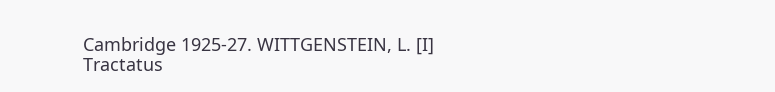Cambridge 1925-27. WITTGENSTEIN, L. [I] Tractatus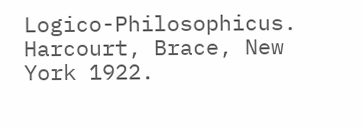Logico-Philosophicus. Harcourt, Brace, New York 1922.